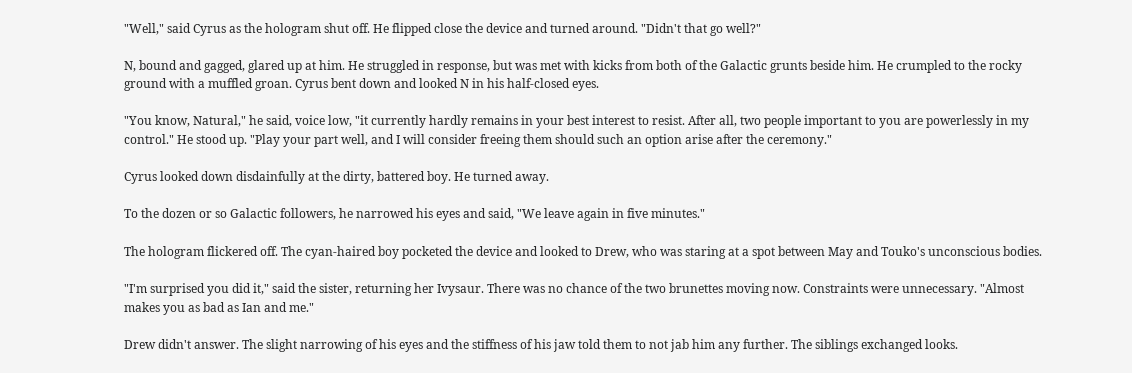"Well," said Cyrus as the hologram shut off. He flipped close the device and turned around. "Didn't that go well?"

N, bound and gagged, glared up at him. He struggled in response, but was met with kicks from both of the Galactic grunts beside him. He crumpled to the rocky ground with a muffled groan. Cyrus bent down and looked N in his half-closed eyes.

"You know, Natural," he said, voice low, "it currently hardly remains in your best interest to resist. After all, two people important to you are powerlessly in my control." He stood up. "Play your part well, and I will consider freeing them should such an option arise after the ceremony."

Cyrus looked down disdainfully at the dirty, battered boy. He turned away.

To the dozen or so Galactic followers, he narrowed his eyes and said, "We leave again in five minutes."

The hologram flickered off. The cyan-haired boy pocketed the device and looked to Drew, who was staring at a spot between May and Touko's unconscious bodies.

"I'm surprised you did it," said the sister, returning her Ivysaur. There was no chance of the two brunettes moving now. Constraints were unnecessary. "Almost makes you as bad as Ian and me."

Drew didn't answer. The slight narrowing of his eyes and the stiffness of his jaw told them to not jab him any further. The siblings exchanged looks.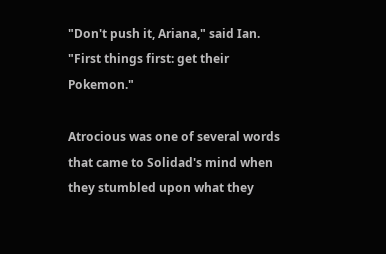"Don't push it, Ariana," said Ian. "First things first: get their Pokemon."

Atrocious was one of several words that came to Solidad's mind when they stumbled upon what they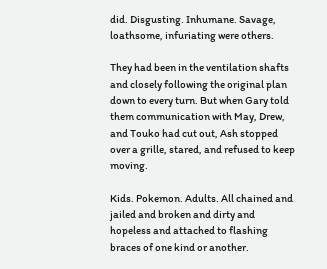did. Disgusting. Inhumane. Savage, loathsome, infuriating were others.

They had been in the ventilation shafts and closely following the original plan down to every turn. But when Gary told them communication with May, Drew, and Touko had cut out, Ash stopped over a grille, stared, and refused to keep moving.

Kids. Pokemon. Adults. All chained and jailed and broken and dirty and hopeless and attached to flashing braces of one kind or another.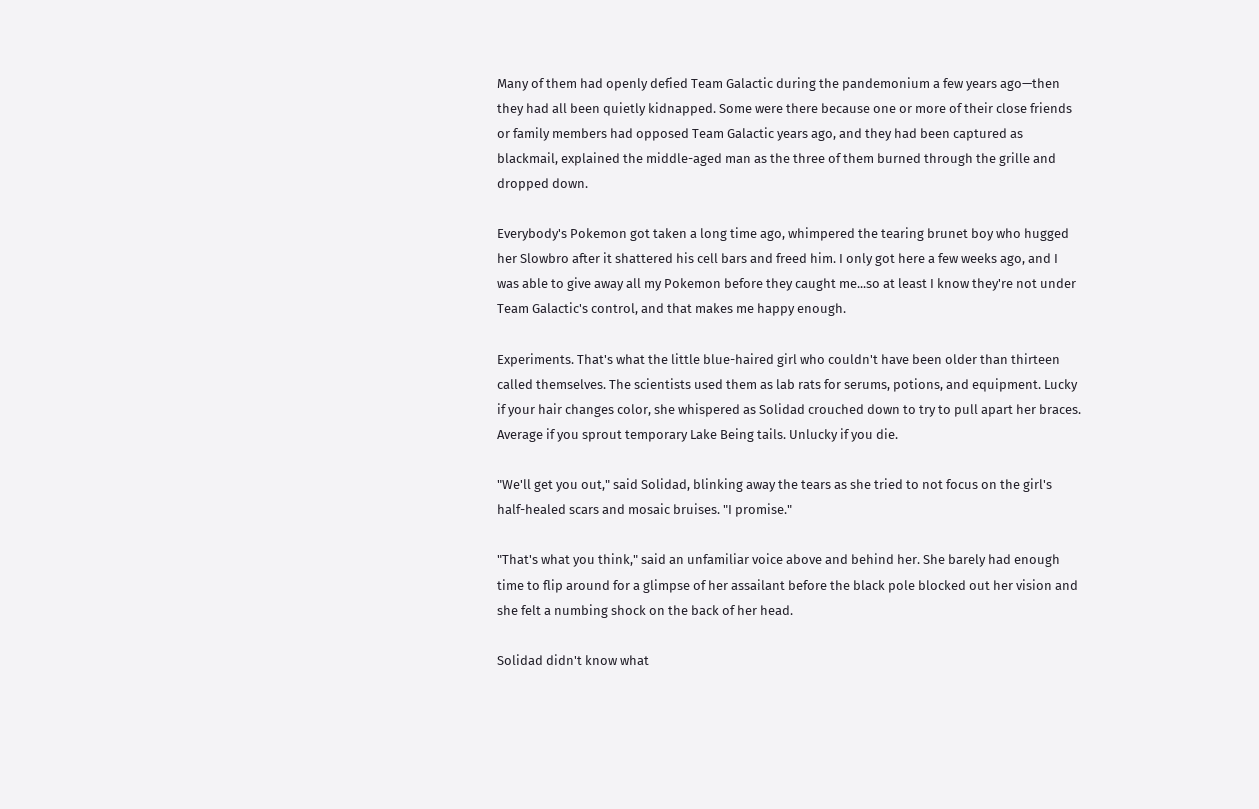Many of them had openly defied Team Galactic during the pandemonium a few years ago—then they had all been quietly kidnapped. Some were there because one or more of their close friends or family members had opposed Team Galactic years ago, and they had been captured as blackmail, explained the middle-aged man as the three of them burned through the grille and dropped down.

Everybody's Pokemon got taken a long time ago, whimpered the tearing brunet boy who hugged her Slowbro after it shattered his cell bars and freed him. I only got here a few weeks ago, and I was able to give away all my Pokemon before they caught me...so at least I know they're not under Team Galactic's control, and that makes me happy enough.

Experiments. That's what the little blue-haired girl who couldn't have been older than thirteen called themselves. The scientists used them as lab rats for serums, potions, and equipment. Lucky if your hair changes color, she whispered as Solidad crouched down to try to pull apart her braces. Average if you sprout temporary Lake Being tails. Unlucky if you die.

"We'll get you out," said Solidad, blinking away the tears as she tried to not focus on the girl's half-healed scars and mosaic bruises. "I promise."

"That's what you think," said an unfamiliar voice above and behind her. She barely had enough time to flip around for a glimpse of her assailant before the black pole blocked out her vision and she felt a numbing shock on the back of her head.

Solidad didn't know what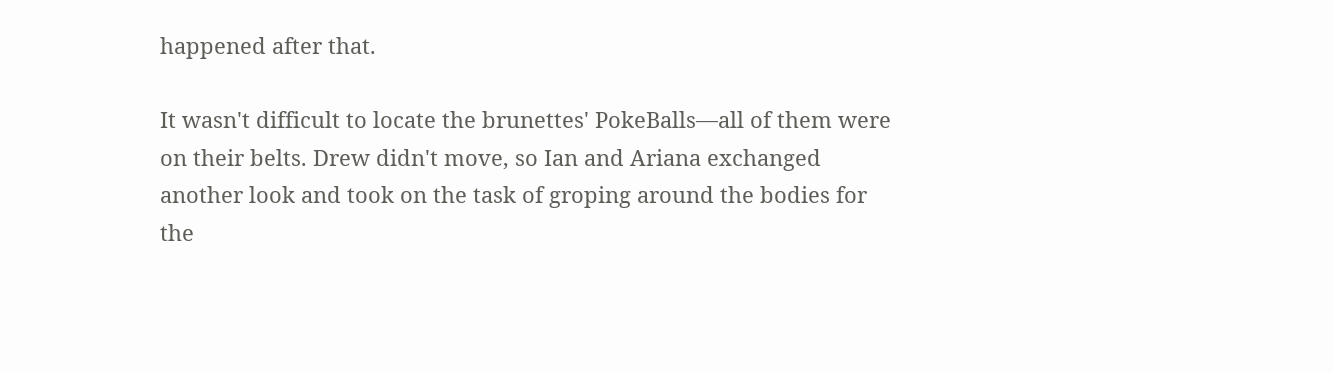happened after that.

It wasn't difficult to locate the brunettes' PokeBalls—all of them were on their belts. Drew didn't move, so Ian and Ariana exchanged another look and took on the task of groping around the bodies for the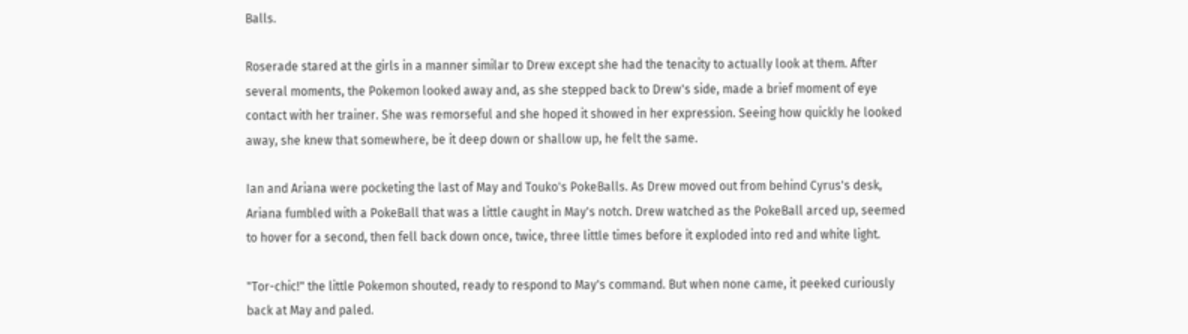Balls.

Roserade stared at the girls in a manner similar to Drew except she had the tenacity to actually look at them. After several moments, the Pokemon looked away and, as she stepped back to Drew's side, made a brief moment of eye contact with her trainer. She was remorseful and she hoped it showed in her expression. Seeing how quickly he looked away, she knew that somewhere, be it deep down or shallow up, he felt the same.

Ian and Ariana were pocketing the last of May and Touko's PokeBalls. As Drew moved out from behind Cyrus's desk, Ariana fumbled with a PokeBall that was a little caught in May's notch. Drew watched as the PokeBall arced up, seemed to hover for a second, then fell back down once, twice, three little times before it exploded into red and white light.

"Tor-chic!" the little Pokemon shouted, ready to respond to May's command. But when none came, it peeked curiously back at May and paled.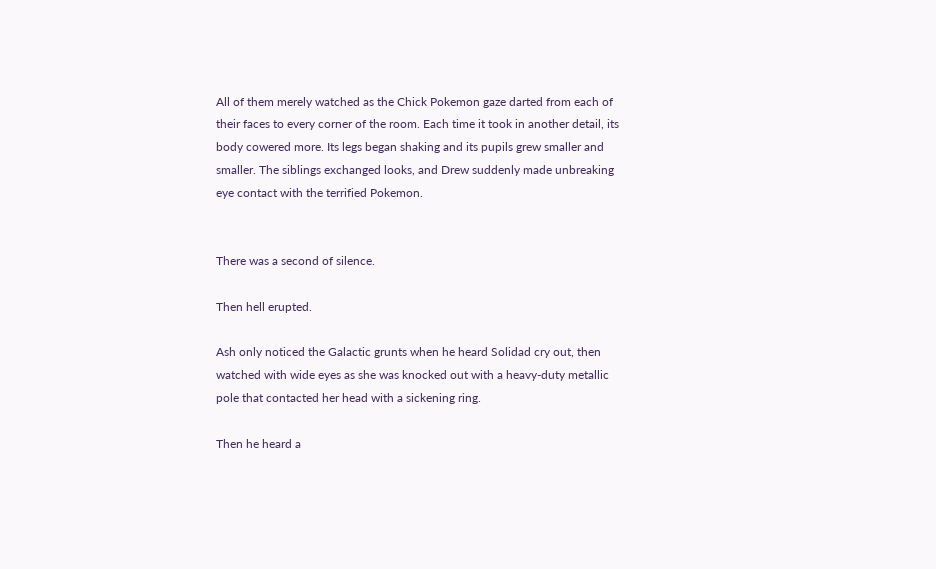All of them merely watched as the Chick Pokemon gaze darted from each of their faces to every corner of the room. Each time it took in another detail, its body cowered more. Its legs began shaking and its pupils grew smaller and smaller. The siblings exchanged looks, and Drew suddenly made unbreaking eye contact with the terrified Pokemon.


There was a second of silence.

Then hell erupted.

Ash only noticed the Galactic grunts when he heard Solidad cry out, then watched with wide eyes as she was knocked out with a heavy-duty metallic pole that contacted her head with a sickening ring.

Then he heard a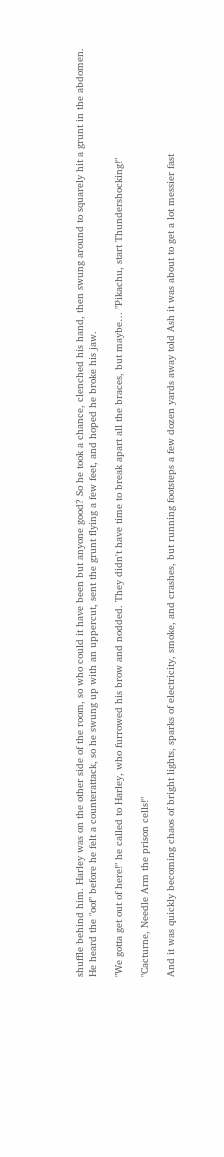shuffle behind him. Harley was on the other side of the room, so who could it have been but anyone good? So he took a chance, clenched his hand, then swung around to squarely hit a grunt in the abdomen. He heard the "oof" before he felt a counterattack, so he swung up with an uppercut, sent the grunt flying a few feet, and hoped he broke his jaw.

"We gotta get out of here!" he called to Harley, who furrowed his brow and nodded. They didn't have time to break apart all the braces, but maybe… "Pikachu, start Thundershocking!"

"Cacturne, Needle Arm the prison cells!"

And it was quickly becoming chaos of bright lights, sparks of electricity, smoke, and crashes, but running footsteps a few dozen yards away told Ash it was about to get a lot messier fast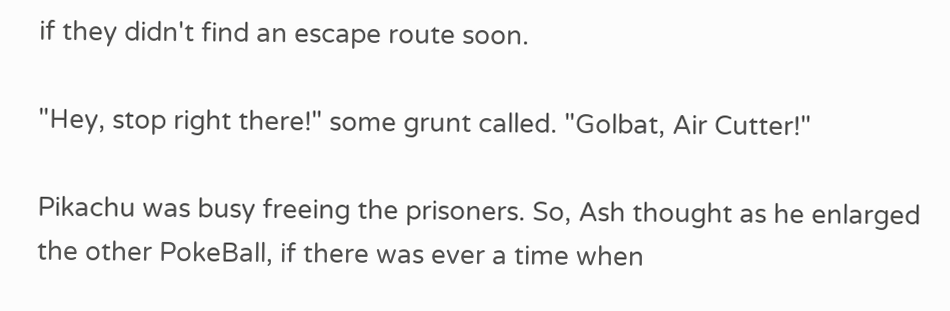if they didn't find an escape route soon.

"Hey, stop right there!" some grunt called. "Golbat, Air Cutter!"

Pikachu was busy freeing the prisoners. So, Ash thought as he enlarged the other PokeBall, if there was ever a time when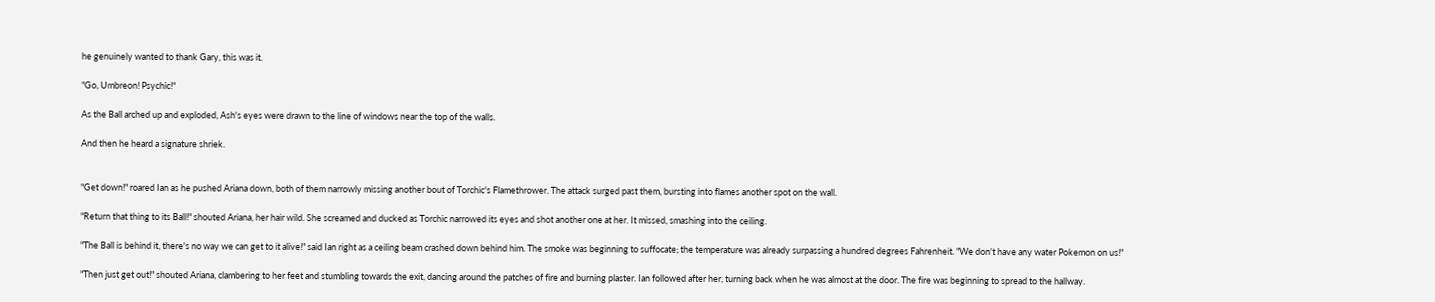he genuinely wanted to thank Gary, this was it.

"Go, Umbreon! Psychic!"

As the Ball arched up and exploded, Ash's eyes were drawn to the line of windows near the top of the walls.

And then he heard a signature shriek.


"Get down!" roared Ian as he pushed Ariana down, both of them narrowly missing another bout of Torchic's Flamethrower. The attack surged past them, bursting into flames another spot on the wall.

"Return that thing to its Ball!" shouted Ariana, her hair wild. She screamed and ducked as Torchic narrowed its eyes and shot another one at her. It missed, smashing into the ceiling.

"The Ball is behind it, there's no way we can get to it alive!" said Ian right as a ceiling beam crashed down behind him. The smoke was beginning to suffocate; the temperature was already surpassing a hundred degrees Fahrenheit. "We don't have any water Pokemon on us!"

"Then just get out!" shouted Ariana, clambering to her feet and stumbling towards the exit, dancing around the patches of fire and burning plaster. Ian followed after her, turning back when he was almost at the door. The fire was beginning to spread to the hallway.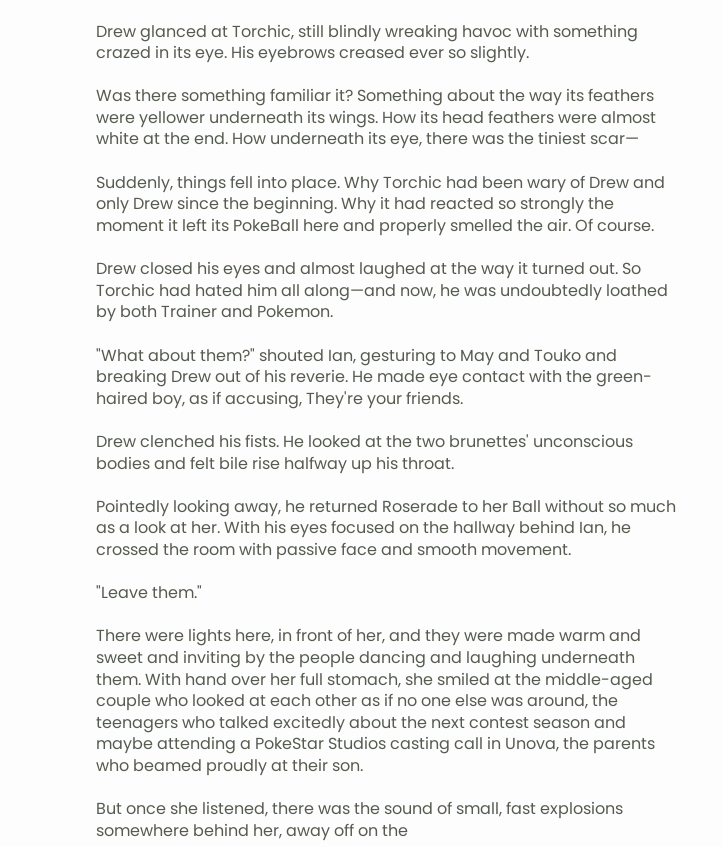Drew glanced at Torchic, still blindly wreaking havoc with something crazed in its eye. His eyebrows creased ever so slightly.

Was there something familiar it? Something about the way its feathers were yellower underneath its wings. How its head feathers were almost white at the end. How underneath its eye, there was the tiniest scar—

Suddenly, things fell into place. Why Torchic had been wary of Drew and only Drew since the beginning. Why it had reacted so strongly the moment it left its PokeBall here and properly smelled the air. Of course.

Drew closed his eyes and almost laughed at the way it turned out. So Torchic had hated him all along—and now, he was undoubtedly loathed by both Trainer and Pokemon.

"What about them?" shouted Ian, gesturing to May and Touko and breaking Drew out of his reverie. He made eye contact with the green-haired boy, as if accusing, They're your friends.

Drew clenched his fists. He looked at the two brunettes' unconscious bodies and felt bile rise halfway up his throat.

Pointedly looking away, he returned Roserade to her Ball without so much as a look at her. With his eyes focused on the hallway behind Ian, he crossed the room with passive face and smooth movement.

"Leave them."

There were lights here, in front of her, and they were made warm and sweet and inviting by the people dancing and laughing underneath them. With hand over her full stomach, she smiled at the middle-aged couple who looked at each other as if no one else was around, the teenagers who talked excitedly about the next contest season and maybe attending a PokeStar Studios casting call in Unova, the parents who beamed proudly at their son.

But once she listened, there was the sound of small, fast explosions somewhere behind her, away off on the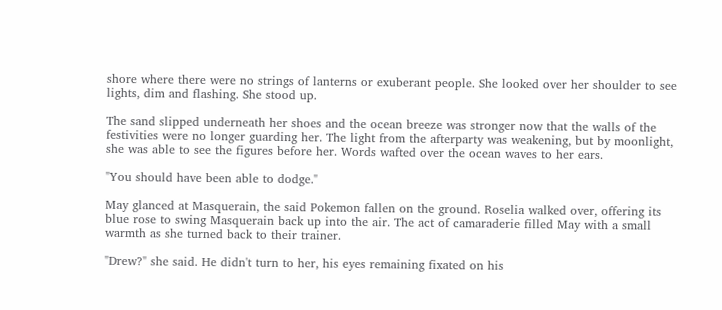shore where there were no strings of lanterns or exuberant people. She looked over her shoulder to see lights, dim and flashing. She stood up.

The sand slipped underneath her shoes and the ocean breeze was stronger now that the walls of the festivities were no longer guarding her. The light from the afterparty was weakening, but by moonlight, she was able to see the figures before her. Words wafted over the ocean waves to her ears.

"You should have been able to dodge."

May glanced at Masquerain, the said Pokemon fallen on the ground. Roselia walked over, offering its blue rose to swing Masquerain back up into the air. The act of camaraderie filled May with a small warmth as she turned back to their trainer.

"Drew?" she said. He didn't turn to her, his eyes remaining fixated on his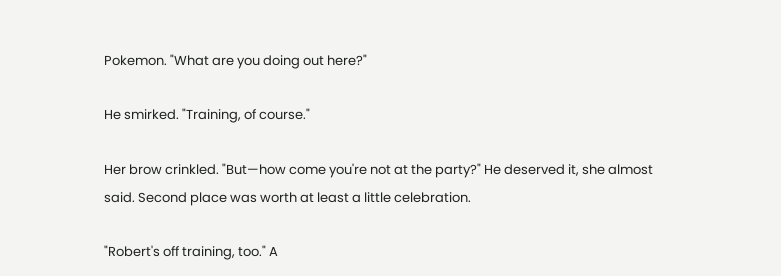Pokemon. "What are you doing out here?"

He smirked. "Training, of course."

Her brow crinkled. "But—how come you're not at the party?" He deserved it, she almost said. Second place was worth at least a little celebration.

"Robert's off training, too." A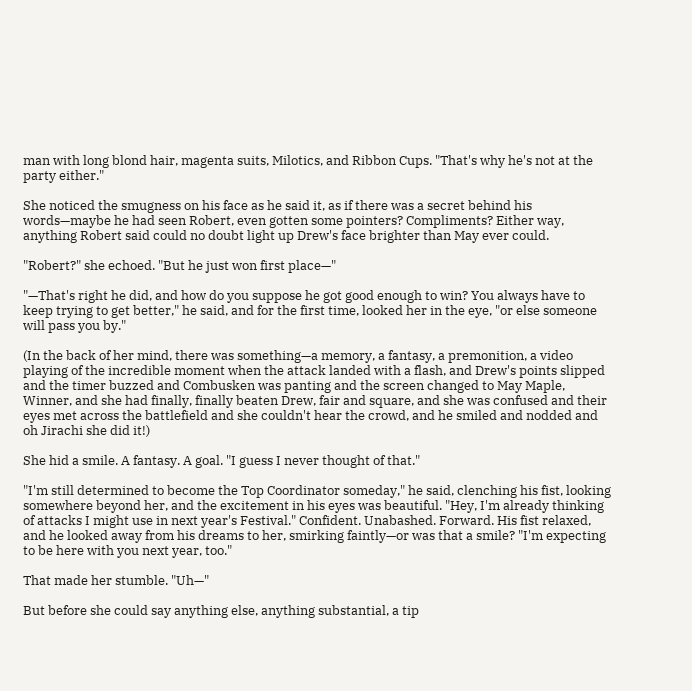man with long blond hair, magenta suits, Milotics, and Ribbon Cups. "That's why he's not at the party either."

She noticed the smugness on his face as he said it, as if there was a secret behind his words—maybe he had seen Robert, even gotten some pointers? Compliments? Either way, anything Robert said could no doubt light up Drew's face brighter than May ever could.

"Robert?" she echoed. "But he just won first place—"

"—That's right he did, and how do you suppose he got good enough to win? You always have to keep trying to get better," he said, and for the first time, looked her in the eye, "or else someone will pass you by."

(In the back of her mind, there was something—a memory, a fantasy, a premonition, a video playing of the incredible moment when the attack landed with a flash, and Drew's points slipped and the timer buzzed and Combusken was panting and the screen changed to May Maple, Winner, and she had finally, finally beaten Drew, fair and square, and she was confused and their eyes met across the battlefield and she couldn't hear the crowd, and he smiled and nodded and oh Jirachi she did it!)

She hid a smile. A fantasy. A goal. "I guess I never thought of that."

"I'm still determined to become the Top Coordinator someday," he said, clenching his fist, looking somewhere beyond her, and the excitement in his eyes was beautiful. "Hey, I'm already thinking of attacks I might use in next year's Festival." Confident. Unabashed. Forward. His fist relaxed, and he looked away from his dreams to her, smirking faintly—or was that a smile? "I'm expecting to be here with you next year, too."

That made her stumble. "Uh—"

But before she could say anything else, anything substantial, a tip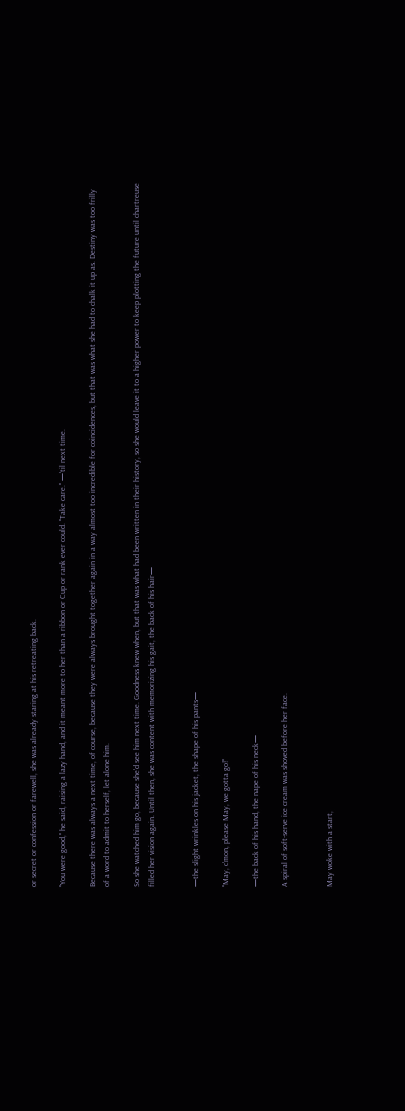or secret or confession or farewell, she was already staring at his retreating back.

"You were good," he said, raising a lazy hand, and it meant more to her than a ribbon or Cup or rank ever could. "Take care." —'til next time.

Because there was always a next time, of course, because they were always brought together again in a way almost too incredible for coincidences, but that was what she had to chalk it up as. Destiny was too frilly of a word to admit to herself, let alone him.

So she watched him go, because she'd see him next time. Goodness knew when, but that was what had been written in their history, so she would leave it to a higher power to keep plotting the future until chartreuse filled her vision again. Until then, she was content with memorizing his gait, the back of his hair—


—the slight wrinkles on his jacket, the shape of his pants—

"May, c'mon, please May, we gotta go!"

—the back of his hand, the nape of his neck—

A spiral of soft-serve ice cream was shoved before her face.


May woke with a start,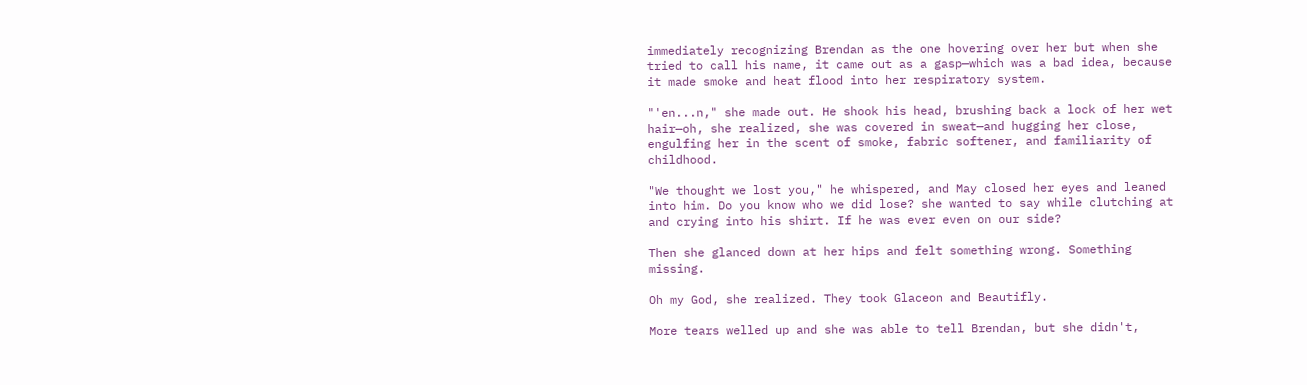immediately recognizing Brendan as the one hovering over her but when she tried to call his name, it came out as a gasp—which was a bad idea, because it made smoke and heat flood into her respiratory system.

"'en...n," she made out. He shook his head, brushing back a lock of her wet hair—oh, she realized, she was covered in sweat—and hugging her close, engulfing her in the scent of smoke, fabric softener, and familiarity of childhood.

"We thought we lost you," he whispered, and May closed her eyes and leaned into him. Do you know who we did lose? she wanted to say while clutching at and crying into his shirt. If he was ever even on our side?

Then she glanced down at her hips and felt something wrong. Something missing.

Oh my God, she realized. They took Glaceon and Beautifly.

More tears welled up and she was able to tell Brendan, but she didn't,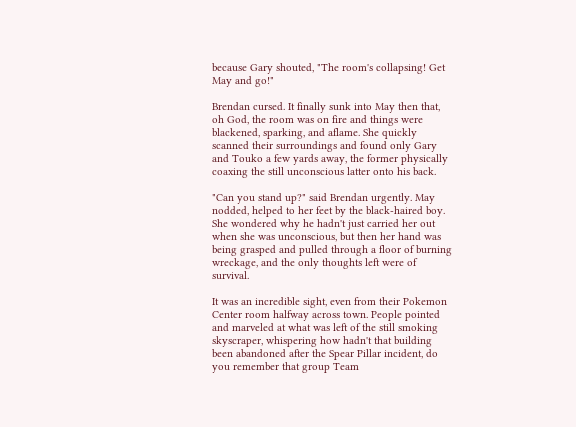because Gary shouted, "The room's collapsing! Get May and go!"

Brendan cursed. It finally sunk into May then that, oh God, the room was on fire and things were blackened, sparking, and aflame. She quickly scanned their surroundings and found only Gary and Touko a few yards away, the former physically coaxing the still unconscious latter onto his back.

"Can you stand up?" said Brendan urgently. May nodded, helped to her feet by the black-haired boy. She wondered why he hadn't just carried her out when she was unconscious, but then her hand was being grasped and pulled through a floor of burning wreckage, and the only thoughts left were of survival.

It was an incredible sight, even from their Pokemon Center room halfway across town. People pointed and marveled at what was left of the still smoking skyscraper, whispering how hadn't that building been abandoned after the Spear Pillar incident, do you remember that group Team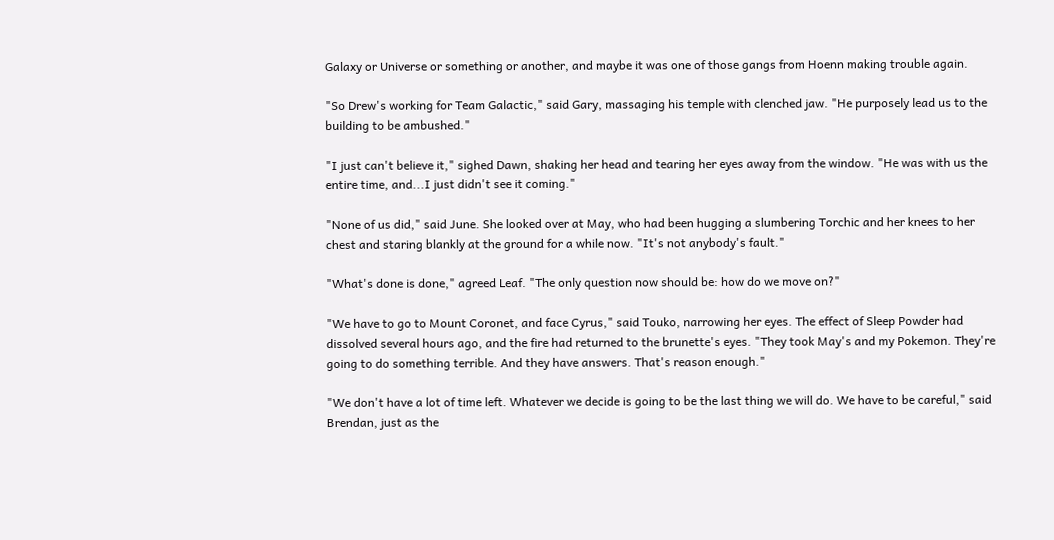Galaxy or Universe or something or another, and maybe it was one of those gangs from Hoenn making trouble again.

"So Drew's working for Team Galactic," said Gary, massaging his temple with clenched jaw. "He purposely lead us to the building to be ambushed."

"I just can't believe it," sighed Dawn, shaking her head and tearing her eyes away from the window. "He was with us the entire time, and...I just didn't see it coming."

"None of us did," said June. She looked over at May, who had been hugging a slumbering Torchic and her knees to her chest and staring blankly at the ground for a while now. "It's not anybody's fault."

"What's done is done," agreed Leaf. "The only question now should be: how do we move on?"

"We have to go to Mount Coronet, and face Cyrus," said Touko, narrowing her eyes. The effect of Sleep Powder had dissolved several hours ago, and the fire had returned to the brunette's eyes. "They took May's and my Pokemon. They're going to do something terrible. And they have answers. That's reason enough."

"We don't have a lot of time left. Whatever we decide is going to be the last thing we will do. We have to be careful," said Brendan, just as the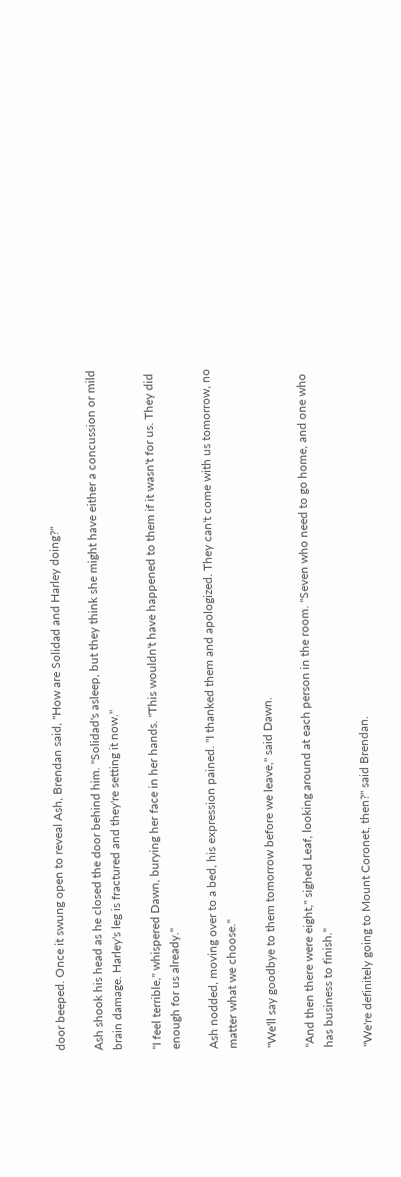door beeped. Once it swung open to reveal Ash, Brendan said, "How are Solidad and Harley doing?"

Ash shook his head as he closed the door behind him. "Solidad's asleep, but they think she might have either a concussion or mild brain damage. Harley's leg is fractured and they're setting it now."

"I feel terrible," whispered Dawn, burying her face in her hands. "This wouldn't have happened to them if it wasn't for us. They did enough for us already."

Ash nodded, moving over to a bed, his expression pained. "I thanked them and apologized. They can't come with us tomorrow, no matter what we choose."

"We'll say goodbye to them tomorrow before we leave," said Dawn.

"And then there were eight," sighed Leaf, looking around at each person in the room. "Seven who need to go home, and one who has business to finish."

"We're definitely going to Mount Coronet, then?" said Brendan.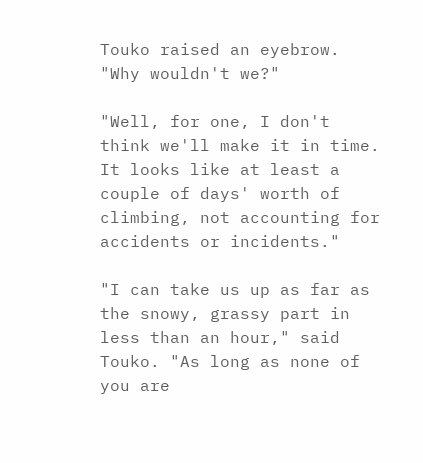Touko raised an eyebrow. "Why wouldn't we?"

"Well, for one, I don't think we'll make it in time. It looks like at least a couple of days' worth of climbing, not accounting for accidents or incidents."

"I can take us up as far as the snowy, grassy part in less than an hour," said Touko. "As long as none of you are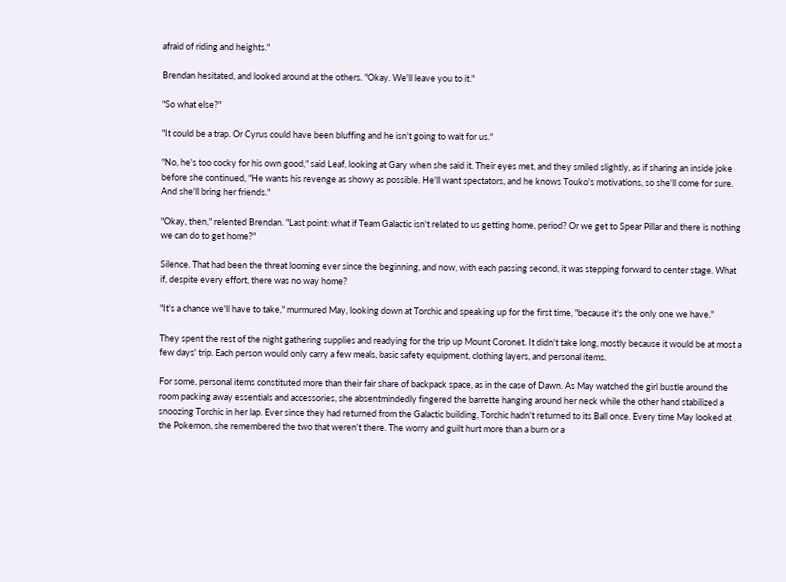afraid of riding and heights."

Brendan hesitated, and looked around at the others. "Okay. We'll leave you to it."

"So what else?"

"It could be a trap. Or Cyrus could have been bluffing and he isn't going to wait for us."

"No, he's too cocky for his own good," said Leaf, looking at Gary when she said it. Their eyes met, and they smiled slightly, as if sharing an inside joke before she continued, "He wants his revenge as showy as possible. He'll want spectators, and he knows Touko's motivations, so she'll come for sure. And she'll bring her friends."

"Okay, then," relented Brendan. "Last point: what if Team Galactic isn't related to us getting home, period? Or we get to Spear Pillar and there is nothing we can do to get home?"

Silence. That had been the threat looming ever since the beginning, and now, with each passing second, it was stepping forward to center stage. What if, despite every effort, there was no way home?

"It's a chance we'll have to take," murmured May, looking down at Torchic and speaking up for the first time, "because it's the only one we have."

They spent the rest of the night gathering supplies and readying for the trip up Mount Coronet. It didn't take long, mostly because it would be at most a few days' trip. Each person would only carry a few meals, basic safety equipment, clothing layers, and personal items.

For some, personal items constituted more than their fair share of backpack space, as in the case of Dawn. As May watched the girl bustle around the room packing away essentials and accessories, she absentmindedly fingered the barrette hanging around her neck while the other hand stabilized a snoozing Torchic in her lap. Ever since they had returned from the Galactic building, Torchic hadn't returned to its Ball once. Every time May looked at the Pokemon, she remembered the two that weren't there. The worry and guilt hurt more than a burn or a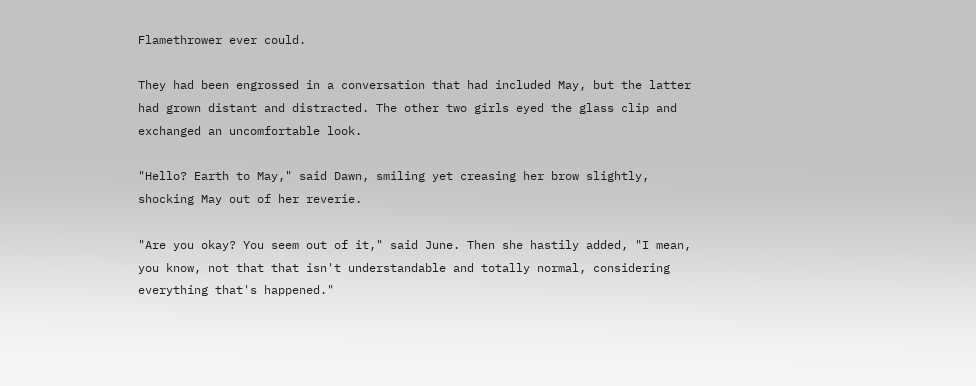Flamethrower ever could.

They had been engrossed in a conversation that had included May, but the latter had grown distant and distracted. The other two girls eyed the glass clip and exchanged an uncomfortable look.

"Hello? Earth to May," said Dawn, smiling yet creasing her brow slightly, shocking May out of her reverie.

"Are you okay? You seem out of it," said June. Then she hastily added, "I mean, you know, not that that isn't understandable and totally normal, considering everything that's happened."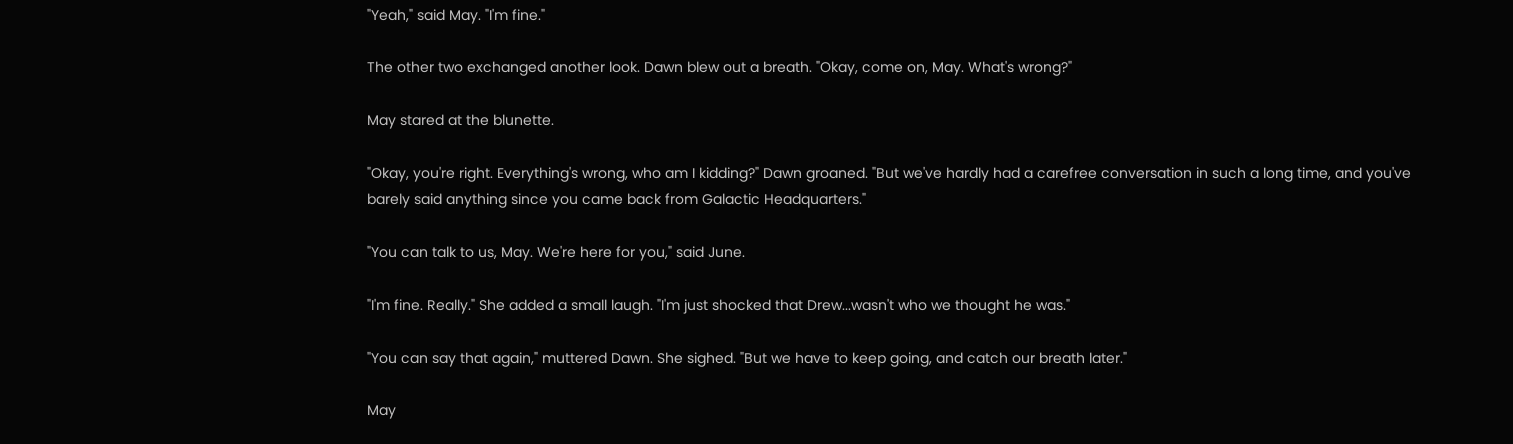"Yeah," said May. "I'm fine."

The other two exchanged another look. Dawn blew out a breath. "Okay, come on, May. What's wrong?"

May stared at the blunette.

"Okay, you're right. Everything's wrong, who am I kidding?" Dawn groaned. "But we've hardly had a carefree conversation in such a long time, and you've barely said anything since you came back from Galactic Headquarters."

"You can talk to us, May. We're here for you," said June.

"I'm fine. Really." She added a small laugh. "I'm just shocked that Drew...wasn't who we thought he was."

"You can say that again," muttered Dawn. She sighed. "But we have to keep going, and catch our breath later."

May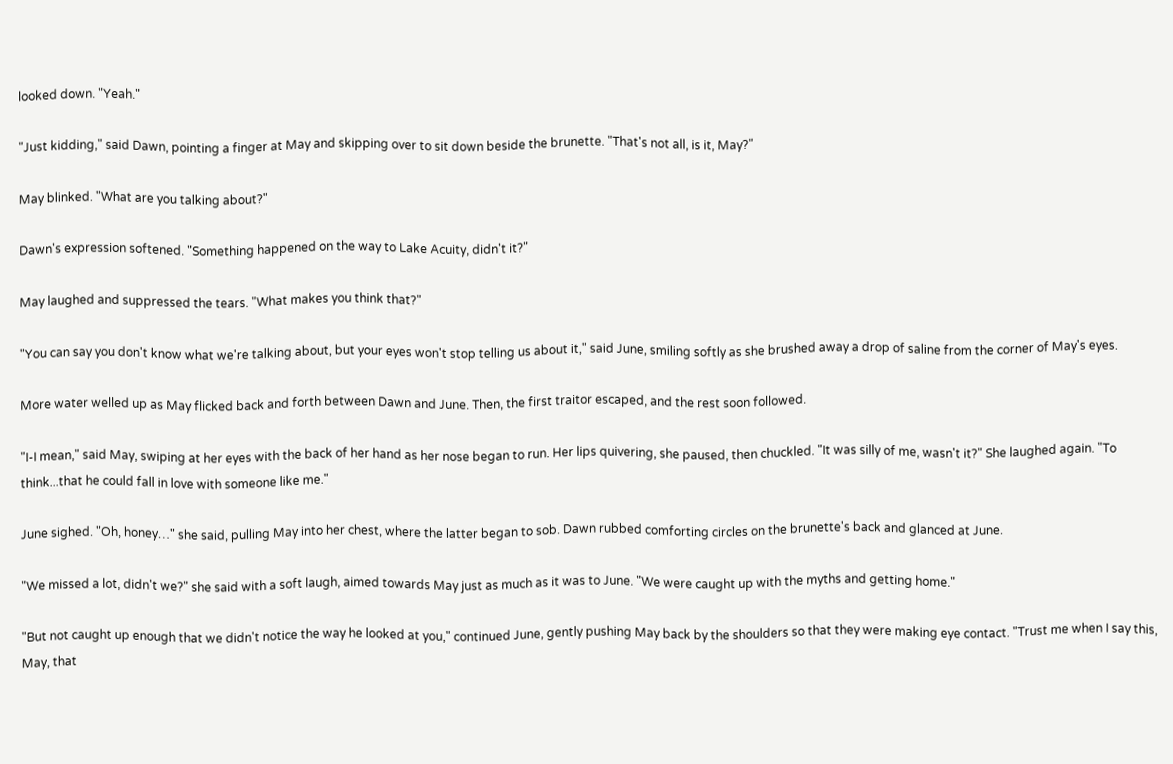looked down. "Yeah."

"Just kidding," said Dawn, pointing a finger at May and skipping over to sit down beside the brunette. "That's not all, is it, May?"

May blinked. "What are you talking about?"

Dawn's expression softened. "Something happened on the way to Lake Acuity, didn't it?"

May laughed and suppressed the tears. "What makes you think that?"

"You can say you don't know what we're talking about, but your eyes won't stop telling us about it," said June, smiling softly as she brushed away a drop of saline from the corner of May's eyes.

More water welled up as May flicked back and forth between Dawn and June. Then, the first traitor escaped, and the rest soon followed.

"I-I mean," said May, swiping at her eyes with the back of her hand as her nose began to run. Her lips quivering, she paused, then chuckled. "It was silly of me, wasn't it?" She laughed again. "To think...that he could fall in love with someone like me."

June sighed. "Oh, honey…" she said, pulling May into her chest, where the latter began to sob. Dawn rubbed comforting circles on the brunette's back and glanced at June.

"We missed a lot, didn't we?" she said with a soft laugh, aimed towards May just as much as it was to June. "We were caught up with the myths and getting home."

"But not caught up enough that we didn't notice the way he looked at you," continued June, gently pushing May back by the shoulders so that they were making eye contact. "Trust me when I say this, May, that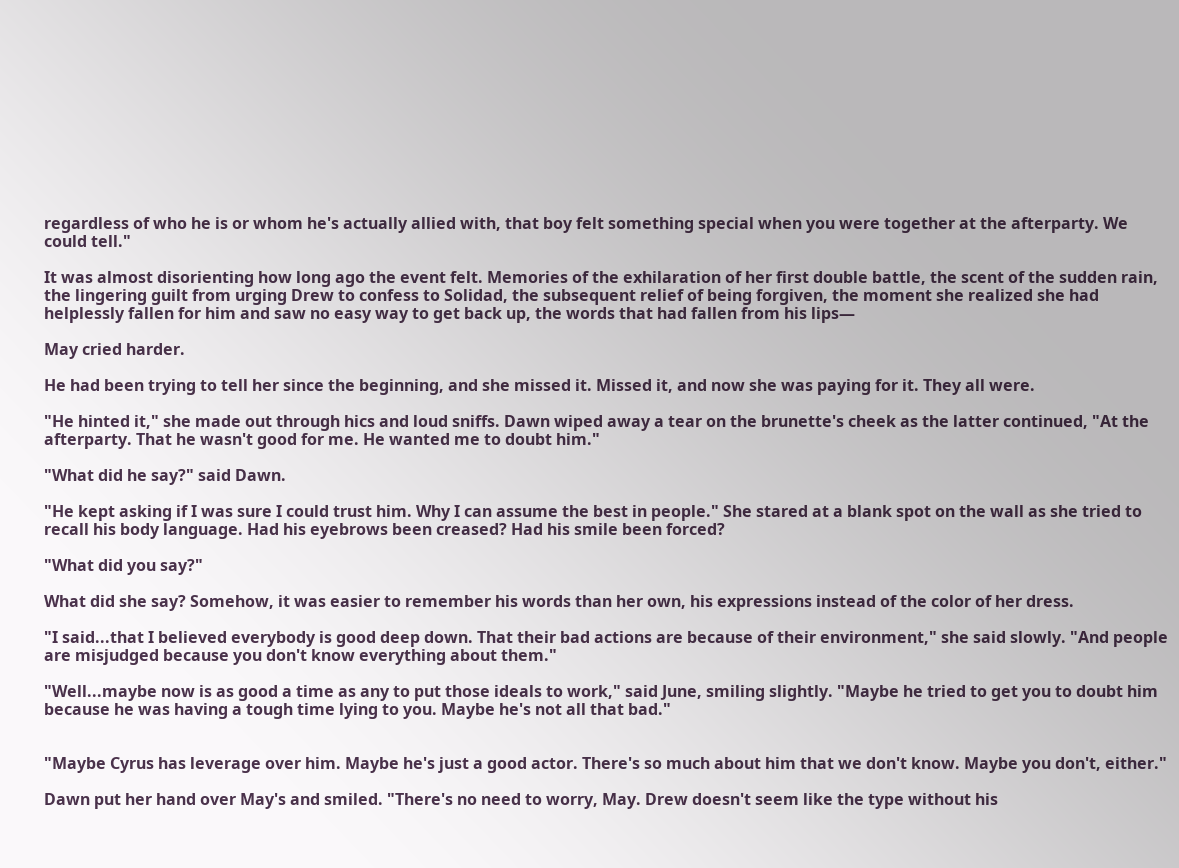regardless of who he is or whom he's actually allied with, that boy felt something special when you were together at the afterparty. We could tell."

It was almost disorienting how long ago the event felt. Memories of the exhilaration of her first double battle, the scent of the sudden rain, the lingering guilt from urging Drew to confess to Solidad, the subsequent relief of being forgiven, the moment she realized she had helplessly fallen for him and saw no easy way to get back up, the words that had fallen from his lips—

May cried harder.

He had been trying to tell her since the beginning, and she missed it. Missed it, and now she was paying for it. They all were.

"He hinted it," she made out through hics and loud sniffs. Dawn wiped away a tear on the brunette's cheek as the latter continued, "At the afterparty. That he wasn't good for me. He wanted me to doubt him."

"What did he say?" said Dawn.

"He kept asking if I was sure I could trust him. Why I can assume the best in people." She stared at a blank spot on the wall as she tried to recall his body language. Had his eyebrows been creased? Had his smile been forced?

"What did you say?"

What did she say? Somehow, it was easier to remember his words than her own, his expressions instead of the color of her dress.

"I said...that I believed everybody is good deep down. That their bad actions are because of their environment," she said slowly. "And people are misjudged because you don't know everything about them."

"Well...maybe now is as good a time as any to put those ideals to work," said June, smiling slightly. "Maybe he tried to get you to doubt him because he was having a tough time lying to you. Maybe he's not all that bad."


"Maybe Cyrus has leverage over him. Maybe he's just a good actor. There's so much about him that we don't know. Maybe you don't, either."

Dawn put her hand over May's and smiled. "There's no need to worry, May. Drew doesn't seem like the type without his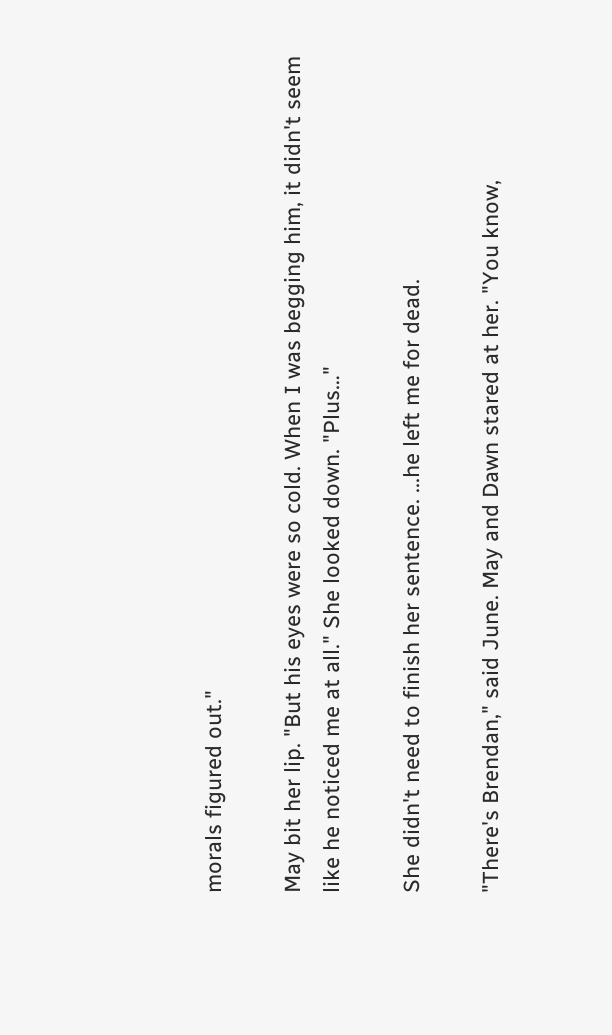morals figured out."

May bit her lip. "But his eyes were so cold. When I was begging him, it didn't seem like he noticed me at all." She looked down. "Plus…"

She didn't need to finish her sentence. ...he left me for dead.

"There's Brendan," said June. May and Dawn stared at her. "You know,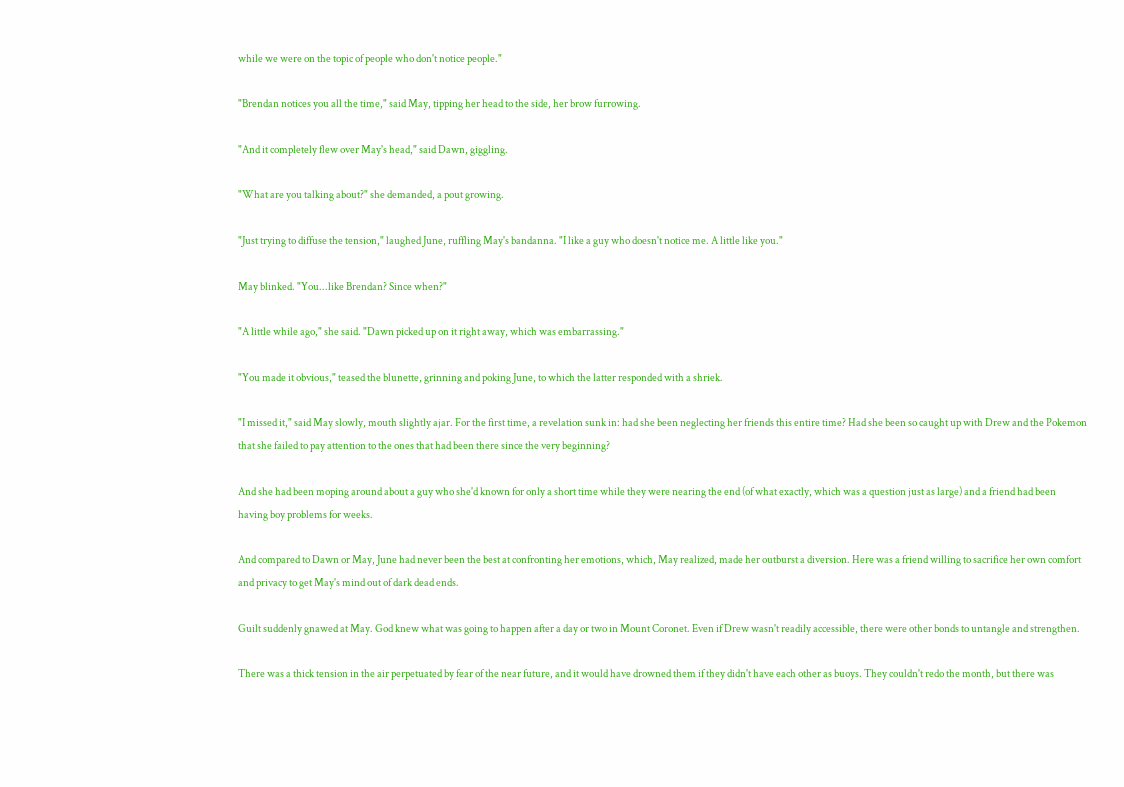while we were on the topic of people who don't notice people."

"Brendan notices you all the time," said May, tipping her head to the side, her brow furrowing.

"And it completely flew over May's head," said Dawn, giggling.

"What are you talking about?" she demanded, a pout growing.

"Just trying to diffuse the tension," laughed June, ruffling May's bandanna. "I like a guy who doesn't notice me. A little like you."

May blinked. "You...like Brendan? Since when?"

"A little while ago," she said. "Dawn picked up on it right away, which was embarrassing."

"You made it obvious," teased the blunette, grinning and poking June, to which the latter responded with a shriek.

"I missed it," said May slowly, mouth slightly ajar. For the first time, a revelation sunk in: had she been neglecting her friends this entire time? Had she been so caught up with Drew and the Pokemon that she failed to pay attention to the ones that had been there since the very beginning?

And she had been moping around about a guy who she'd known for only a short time while they were nearing the end (of what exactly, which was a question just as large) and a friend had been having boy problems for weeks.

And compared to Dawn or May, June had never been the best at confronting her emotions, which, May realized, made her outburst a diversion. Here was a friend willing to sacrifice her own comfort and privacy to get May's mind out of dark dead ends.

Guilt suddenly gnawed at May. God knew what was going to happen after a day or two in Mount Coronet. Even if Drew wasn't readily accessible, there were other bonds to untangle and strengthen.

There was a thick tension in the air perpetuated by fear of the near future, and it would have drowned them if they didn't have each other as buoys. They couldn't redo the month, but there was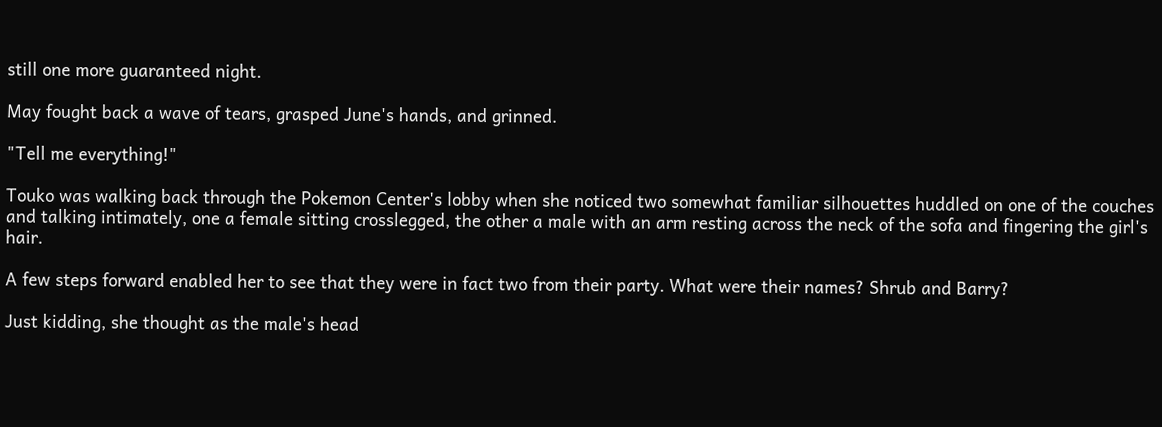still one more guaranteed night.

May fought back a wave of tears, grasped June's hands, and grinned.

"Tell me everything!"

Touko was walking back through the Pokemon Center's lobby when she noticed two somewhat familiar silhouettes huddled on one of the couches and talking intimately, one a female sitting crosslegged, the other a male with an arm resting across the neck of the sofa and fingering the girl's hair.

A few steps forward enabled her to see that they were in fact two from their party. What were their names? Shrub and Barry?

Just kidding, she thought as the male's head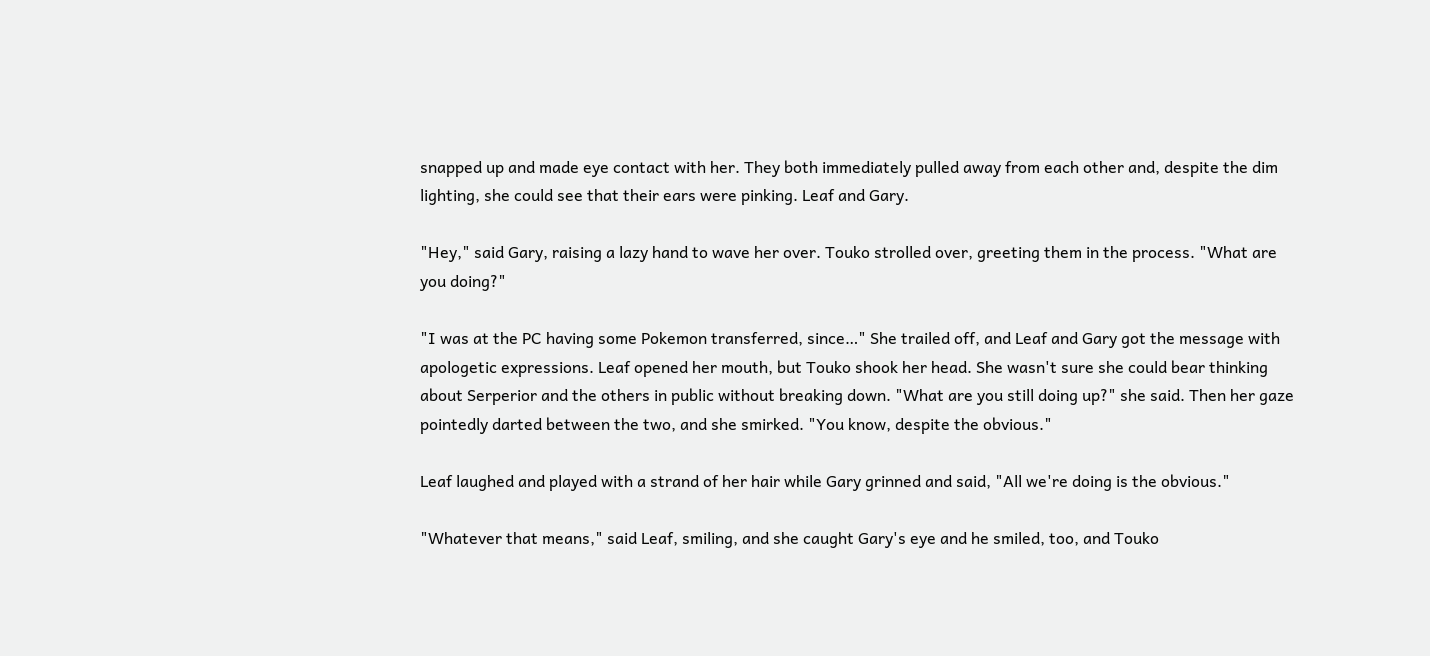snapped up and made eye contact with her. They both immediately pulled away from each other and, despite the dim lighting, she could see that their ears were pinking. Leaf and Gary.

"Hey," said Gary, raising a lazy hand to wave her over. Touko strolled over, greeting them in the process. "What are you doing?"

"I was at the PC having some Pokemon transferred, since…" She trailed off, and Leaf and Gary got the message with apologetic expressions. Leaf opened her mouth, but Touko shook her head. She wasn't sure she could bear thinking about Serperior and the others in public without breaking down. "What are you still doing up?" she said. Then her gaze pointedly darted between the two, and she smirked. "You know, despite the obvious."

Leaf laughed and played with a strand of her hair while Gary grinned and said, "All we're doing is the obvious."

"Whatever that means," said Leaf, smiling, and she caught Gary's eye and he smiled, too, and Touko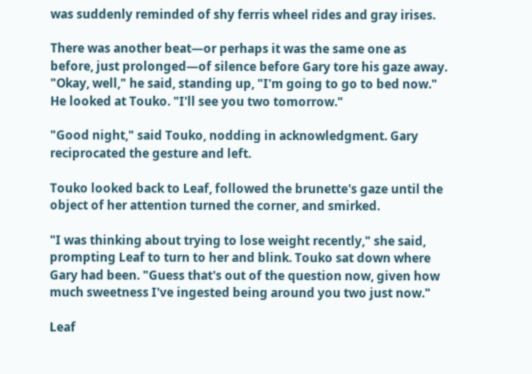was suddenly reminded of shy ferris wheel rides and gray irises.

There was another beat—or perhaps it was the same one as before, just prolonged—of silence before Gary tore his gaze away. "Okay, well," he said, standing up, "I'm going to go to bed now." He looked at Touko. "I'll see you two tomorrow."

"Good night," said Touko, nodding in acknowledgment. Gary reciprocated the gesture and left.

Touko looked back to Leaf, followed the brunette's gaze until the object of her attention turned the corner, and smirked.

"I was thinking about trying to lose weight recently," she said, prompting Leaf to turn to her and blink. Touko sat down where Gary had been. "Guess that's out of the question now, given how much sweetness I've ingested being around you two just now."

Leaf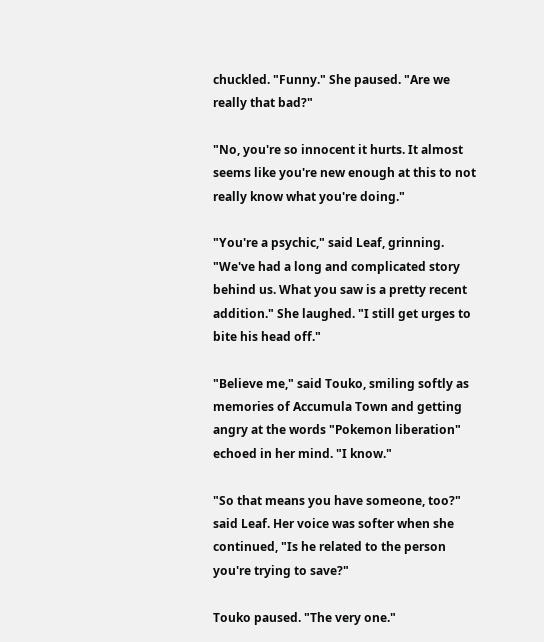chuckled. "Funny." She paused. "Are we really that bad?"

"No, you're so innocent it hurts. It almost seems like you're new enough at this to not really know what you're doing."

"You're a psychic," said Leaf, grinning. "We've had a long and complicated story behind us. What you saw is a pretty recent addition." She laughed. "I still get urges to bite his head off."

"Believe me," said Touko, smiling softly as memories of Accumula Town and getting angry at the words "Pokemon liberation" echoed in her mind. "I know."

"So that means you have someone, too?" said Leaf. Her voice was softer when she continued, "Is he related to the person you're trying to save?"

Touko paused. "The very one."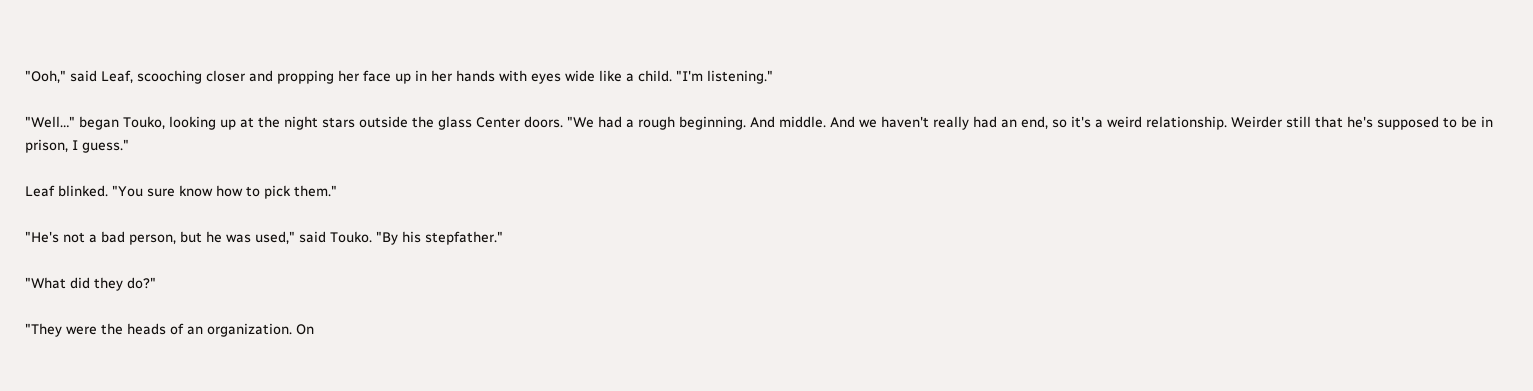"Ooh," said Leaf, scooching closer and propping her face up in her hands with eyes wide like a child. "I'm listening."

"Well…" began Touko, looking up at the night stars outside the glass Center doors. "We had a rough beginning. And middle. And we haven't really had an end, so it's a weird relationship. Weirder still that he's supposed to be in prison, I guess."

Leaf blinked. "You sure know how to pick them."

"He's not a bad person, but he was used," said Touko. "By his stepfather."

"What did they do?"

"They were the heads of an organization. On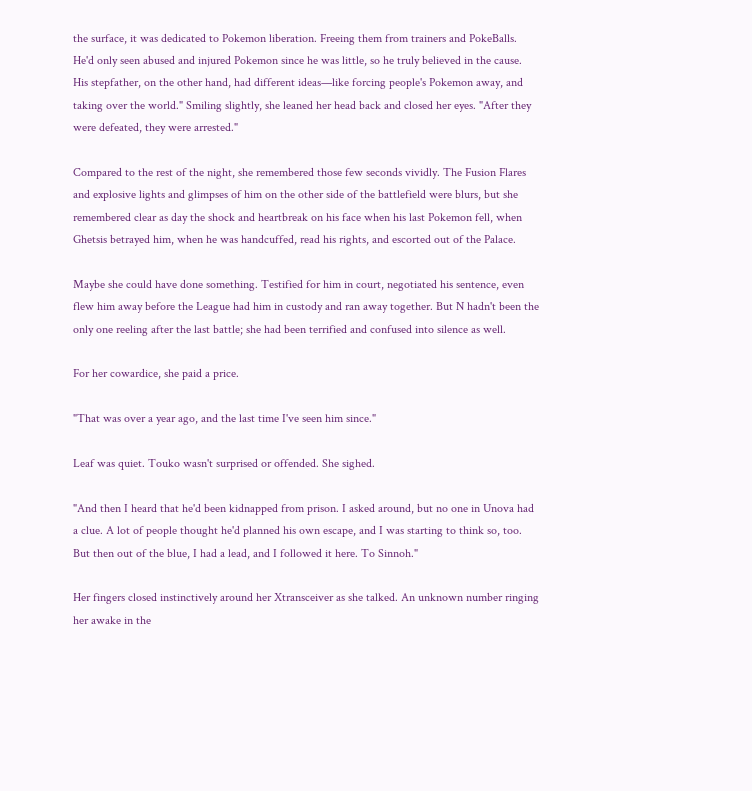the surface, it was dedicated to Pokemon liberation. Freeing them from trainers and PokeBalls. He'd only seen abused and injured Pokemon since he was little, so he truly believed in the cause. His stepfather, on the other hand, had different ideas—like forcing people's Pokemon away, and taking over the world." Smiling slightly, she leaned her head back and closed her eyes. "After they were defeated, they were arrested."

Compared to the rest of the night, she remembered those few seconds vividly. The Fusion Flares and explosive lights and glimpses of him on the other side of the battlefield were blurs, but she remembered clear as day the shock and heartbreak on his face when his last Pokemon fell, when Ghetsis betrayed him, when he was handcuffed, read his rights, and escorted out of the Palace.

Maybe she could have done something. Testified for him in court, negotiated his sentence, even flew him away before the League had him in custody and ran away together. But N hadn't been the only one reeling after the last battle; she had been terrified and confused into silence as well.

For her cowardice, she paid a price.

"That was over a year ago, and the last time I've seen him since."

Leaf was quiet. Touko wasn't surprised or offended. She sighed.

"And then I heard that he'd been kidnapped from prison. I asked around, but no one in Unova had a clue. A lot of people thought he'd planned his own escape, and I was starting to think so, too. But then out of the blue, I had a lead, and I followed it here. To Sinnoh."

Her fingers closed instinctively around her Xtransceiver as she talked. An unknown number ringing her awake in the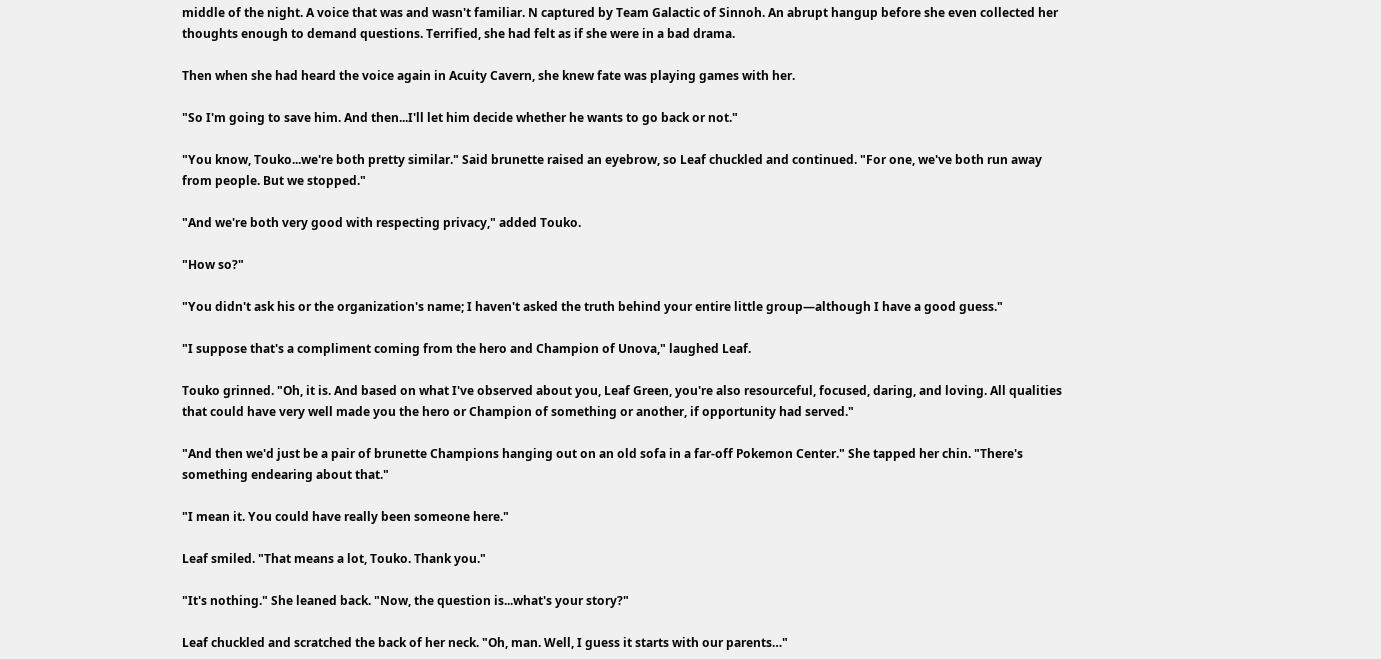middle of the night. A voice that was and wasn't familiar. N captured by Team Galactic of Sinnoh. An abrupt hangup before she even collected her thoughts enough to demand questions. Terrified, she had felt as if she were in a bad drama.

Then when she had heard the voice again in Acuity Cavern, she knew fate was playing games with her.

"So I'm going to save him. And then...I'll let him decide whether he wants to go back or not."

"You know, Touko...we're both pretty similar." Said brunette raised an eyebrow, so Leaf chuckled and continued. "For one, we've both run away from people. But we stopped."

"And we're both very good with respecting privacy," added Touko.

"How so?"

"You didn't ask his or the organization's name; I haven't asked the truth behind your entire little group—although I have a good guess."

"I suppose that's a compliment coming from the hero and Champion of Unova," laughed Leaf.

Touko grinned. "Oh, it is. And based on what I've observed about you, Leaf Green, you're also resourceful, focused, daring, and loving. All qualities that could have very well made you the hero or Champion of something or another, if opportunity had served."

"And then we'd just be a pair of brunette Champions hanging out on an old sofa in a far-off Pokemon Center." She tapped her chin. "There's something endearing about that."

"I mean it. You could have really been someone here."

Leaf smiled. "That means a lot, Touko. Thank you."

"It's nothing." She leaned back. "Now, the question is...what's your story?"

Leaf chuckled and scratched the back of her neck. "Oh, man. Well, I guess it starts with our parents…"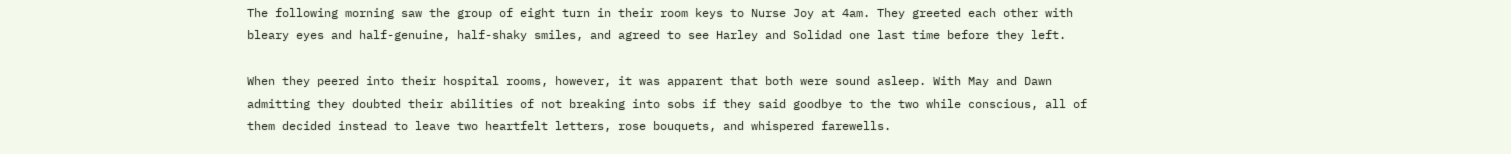The following morning saw the group of eight turn in their room keys to Nurse Joy at 4am. They greeted each other with bleary eyes and half-genuine, half-shaky smiles, and agreed to see Harley and Solidad one last time before they left.

When they peered into their hospital rooms, however, it was apparent that both were sound asleep. With May and Dawn admitting they doubted their abilities of not breaking into sobs if they said goodbye to the two while conscious, all of them decided instead to leave two heartfelt letters, rose bouquets, and whispered farewells.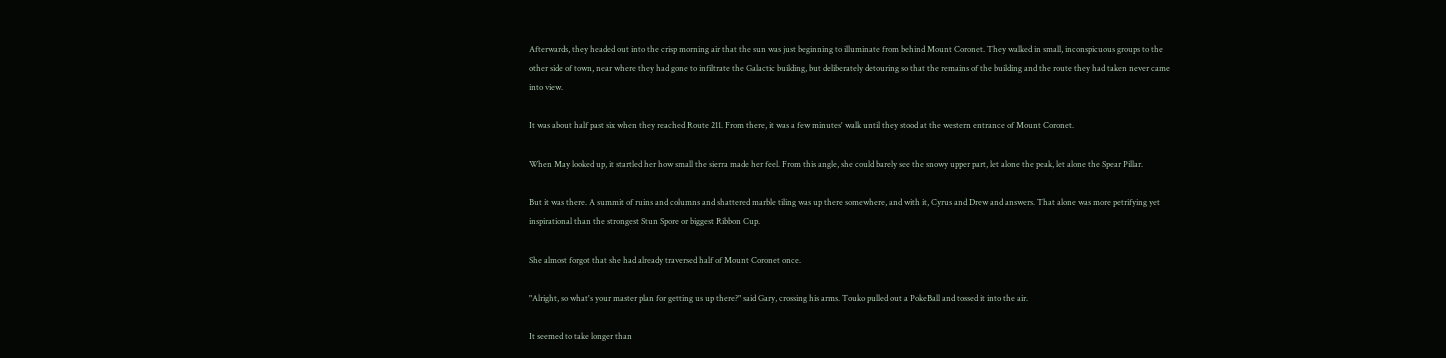Afterwards, they headed out into the crisp morning air that the sun was just beginning to illuminate from behind Mount Coronet. They walked in small, inconspicuous groups to the other side of town, near where they had gone to infiltrate the Galactic building, but deliberately detouring so that the remains of the building and the route they had taken never came into view.

It was about half past six when they reached Route 211. From there, it was a few minutes' walk until they stood at the western entrance of Mount Coronet.

When May looked up, it startled her how small the sierra made her feel. From this angle, she could barely see the snowy upper part, let alone the peak, let alone the Spear Pillar.

But it was there. A summit of ruins and columns and shattered marble tiling was up there somewhere, and with it, Cyrus and Drew and answers. That alone was more petrifying yet inspirational than the strongest Stun Spore or biggest Ribbon Cup.

She almost forgot that she had already traversed half of Mount Coronet once.

"Alright, so what's your master plan for getting us up there?" said Gary, crossing his arms. Touko pulled out a PokeBall and tossed it into the air.

It seemed to take longer than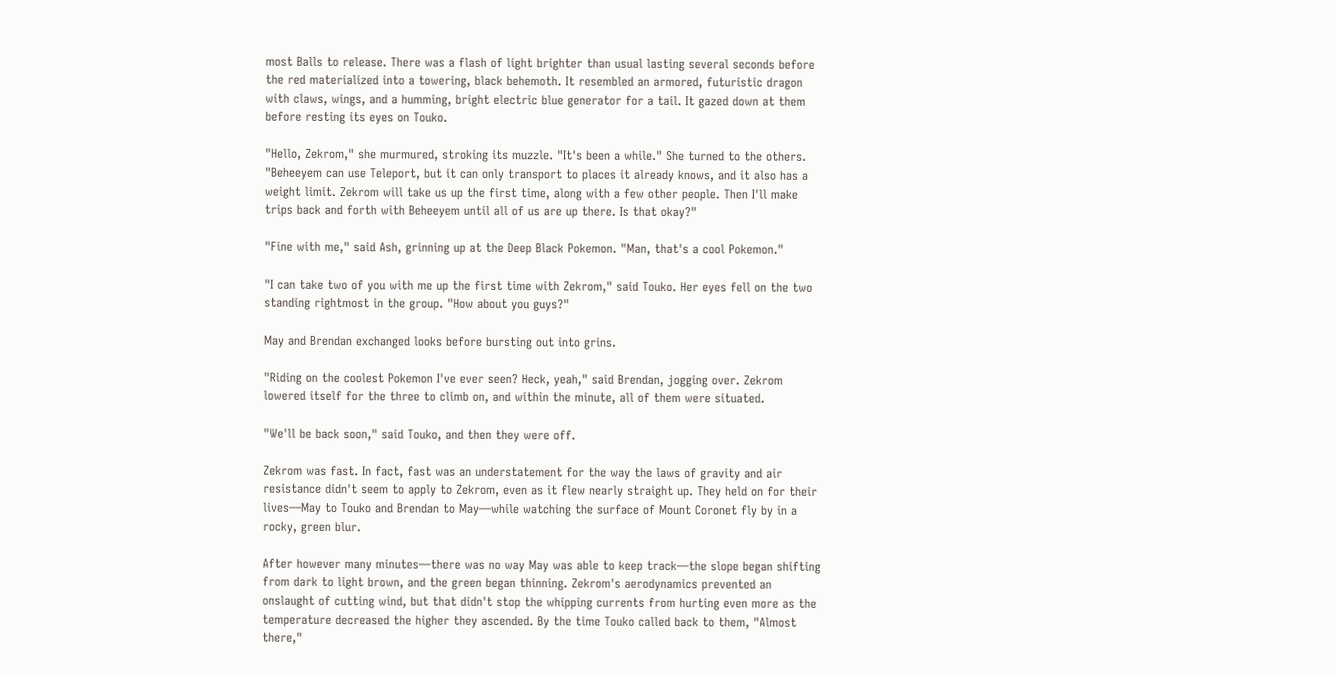most Balls to release. There was a flash of light brighter than usual lasting several seconds before the red materialized into a towering, black behemoth. It resembled an armored, futuristic dragon with claws, wings, and a humming, bright electric blue generator for a tail. It gazed down at them before resting its eyes on Touko.

"Hello, Zekrom," she murmured, stroking its muzzle. "It's been a while." She turned to the others. "Beheeyem can use Teleport, but it can only transport to places it already knows, and it also has a weight limit. Zekrom will take us up the first time, along with a few other people. Then I'll make trips back and forth with Beheeyem until all of us are up there. Is that okay?"

"Fine with me," said Ash, grinning up at the Deep Black Pokemon. "Man, that's a cool Pokemon."

"I can take two of you with me up the first time with Zekrom," said Touko. Her eyes fell on the two standing rightmost in the group. "How about you guys?"

May and Brendan exchanged looks before bursting out into grins.

"Riding on the coolest Pokemon I've ever seen? Heck, yeah," said Brendan, jogging over. Zekrom lowered itself for the three to climb on, and within the minute, all of them were situated.

"We'll be back soon," said Touko, and then they were off.

Zekrom was fast. In fact, fast was an understatement for the way the laws of gravity and air resistance didn't seem to apply to Zekrom, even as it flew nearly straight up. They held on for their lives—May to Touko and Brendan to May—while watching the surface of Mount Coronet fly by in a rocky, green blur.

After however many minutes—there was no way May was able to keep track—the slope began shifting from dark to light brown, and the green began thinning. Zekrom's aerodynamics prevented an onslaught of cutting wind, but that didn't stop the whipping currents from hurting even more as the temperature decreased the higher they ascended. By the time Touko called back to them, "Almost there,"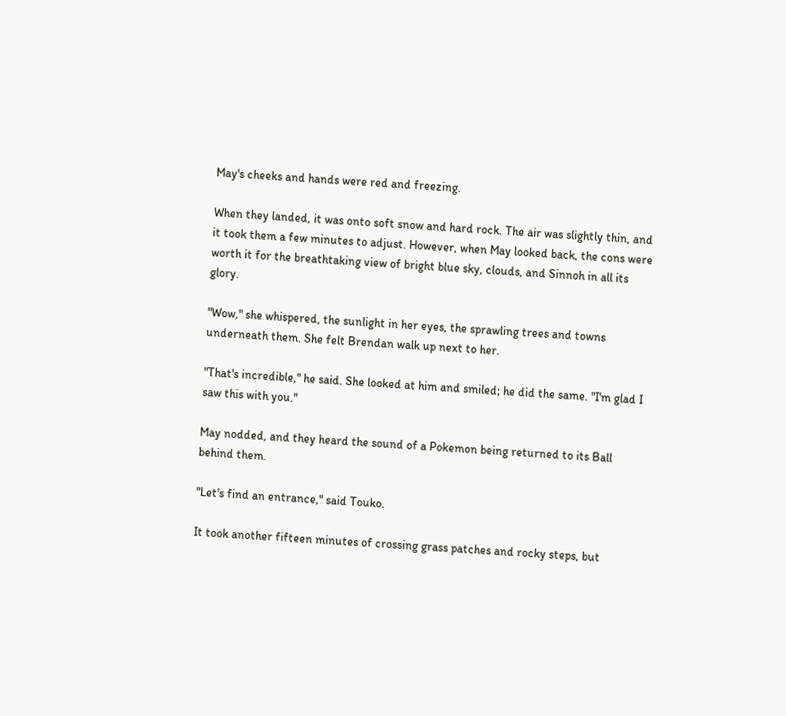May's cheeks and hands were red and freezing.

When they landed, it was onto soft snow and hard rock. The air was slightly thin, and it took them a few minutes to adjust. However, when May looked back, the cons were worth it for the breathtaking view of bright blue sky, clouds, and Sinnoh in all its glory.

"Wow," she whispered, the sunlight in her eyes, the sprawling trees and towns underneath them. She felt Brendan walk up next to her.

"That's incredible," he said. She looked at him and smiled; he did the same. "I'm glad I saw this with you."

May nodded, and they heard the sound of a Pokemon being returned to its Ball behind them.

"Let's find an entrance," said Touko.

It took another fifteen minutes of crossing grass patches and rocky steps, but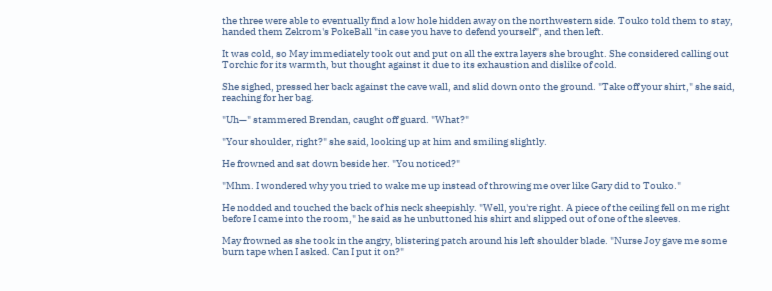the three were able to eventually find a low hole hidden away on the northwestern side. Touko told them to stay, handed them Zekrom's PokeBall "in case you have to defend yourself", and then left.

It was cold, so May immediately took out and put on all the extra layers she brought. She considered calling out Torchic for its warmth, but thought against it due to its exhaustion and dislike of cold.

She sighed, pressed her back against the cave wall, and slid down onto the ground. "Take off your shirt," she said, reaching for her bag.

"Uh—" stammered Brendan, caught off guard. "What?"

"Your shoulder, right?" she said, looking up at him and smiling slightly.

He frowned and sat down beside her. "You noticed?"

"Mhm. I wondered why you tried to wake me up instead of throwing me over like Gary did to Touko."

He nodded and touched the back of his neck sheepishly. "Well, you're right. A piece of the ceiling fell on me right before I came into the room," he said as he unbuttoned his shirt and slipped out of one of the sleeves.

May frowned as she took in the angry, blistering patch around his left shoulder blade. "Nurse Joy gave me some burn tape when I asked. Can I put it on?"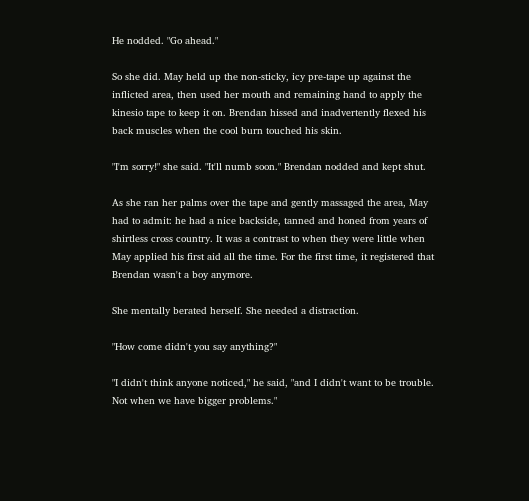He nodded. "Go ahead."

So she did. May held up the non-sticky, icy pre-tape up against the inflicted area, then used her mouth and remaining hand to apply the kinesio tape to keep it on. Brendan hissed and inadvertently flexed his back muscles when the cool burn touched his skin.

"I'm sorry!" she said. "It'll numb soon." Brendan nodded and kept shut.

As she ran her palms over the tape and gently massaged the area, May had to admit: he had a nice backside, tanned and honed from years of shirtless cross country. It was a contrast to when they were little when May applied his first aid all the time. For the first time, it registered that Brendan wasn't a boy anymore.

She mentally berated herself. She needed a distraction.

"How come didn't you say anything?"

"I didn't think anyone noticed," he said, "and I didn't want to be trouble. Not when we have bigger problems."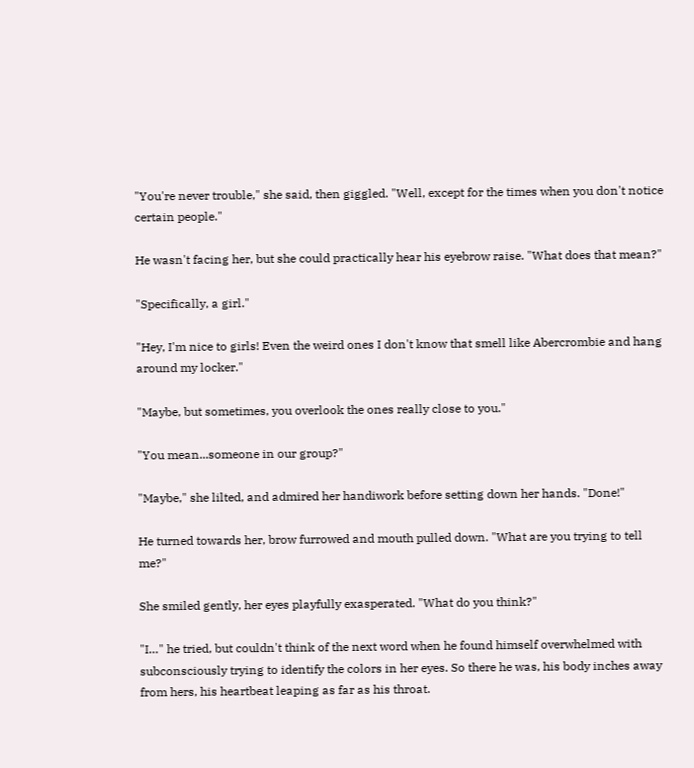"You're never trouble," she said, then giggled. "Well, except for the times when you don't notice certain people."

He wasn't facing her, but she could practically hear his eyebrow raise. "What does that mean?"

"Specifically, a girl."

"Hey, I'm nice to girls! Even the weird ones I don't know that smell like Abercrombie and hang around my locker."

"Maybe, but sometimes, you overlook the ones really close to you."

"You mean...someone in our group?"

"Maybe," she lilted, and admired her handiwork before setting down her hands. "Done!"

He turned towards her, brow furrowed and mouth pulled down. "What are you trying to tell me?"

She smiled gently, her eyes playfully exasperated. "What do you think?"

"I…" he tried, but couldn't think of the next word when he found himself overwhelmed with subconsciously trying to identify the colors in her eyes. So there he was, his body inches away from hers, his heartbeat leaping as far as his throat.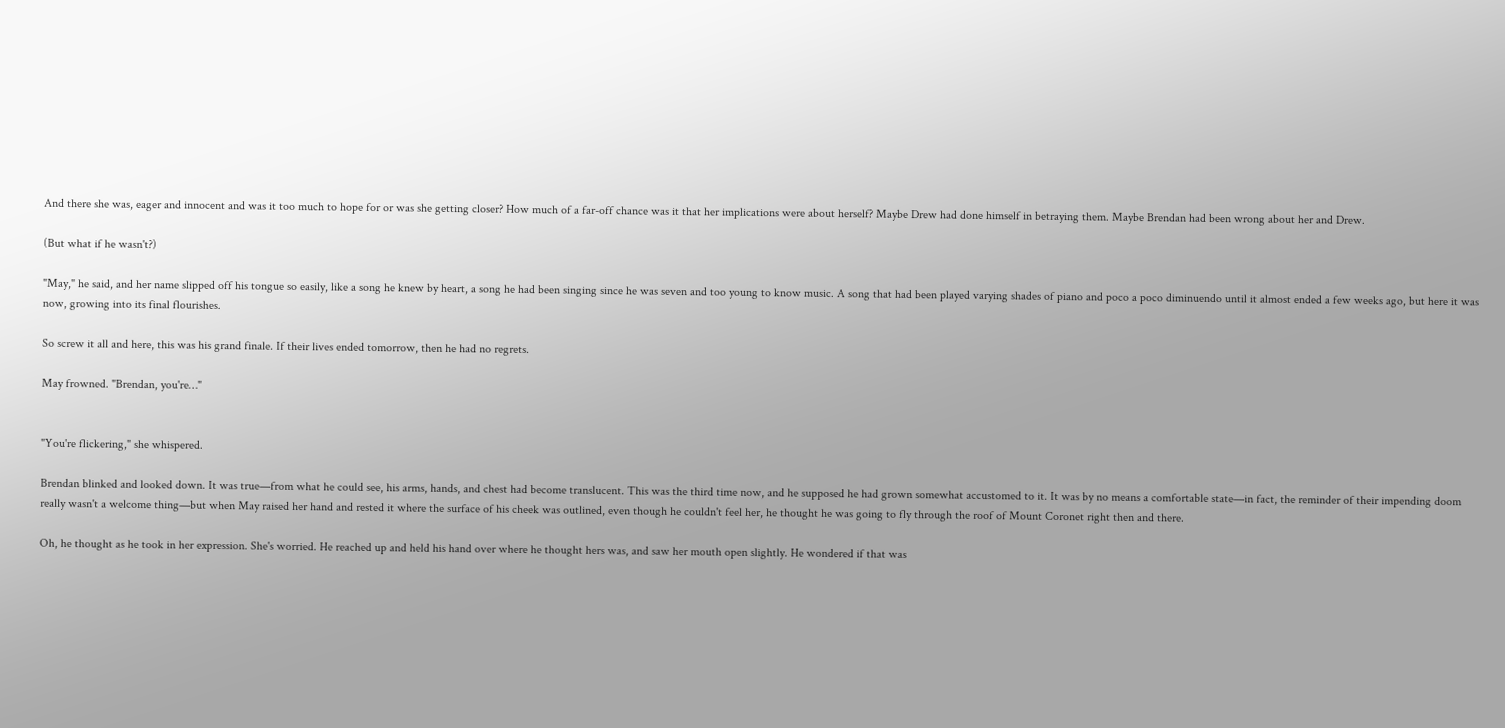And there she was, eager and innocent and was it too much to hope for or was she getting closer? How much of a far-off chance was it that her implications were about herself? Maybe Drew had done himself in betraying them. Maybe Brendan had been wrong about her and Drew.

(But what if he wasn't?)

"May," he said, and her name slipped off his tongue so easily, like a song he knew by heart, a song he had been singing since he was seven and too young to know music. A song that had been played varying shades of piano and poco a poco diminuendo until it almost ended a few weeks ago, but here it was now, growing into its final flourishes.

So screw it all and here, this was his grand finale. If their lives ended tomorrow, then he had no regrets.

May frowned. "Brendan, you're…"


"You're flickering," she whispered.

Brendan blinked and looked down. It was true—from what he could see, his arms, hands, and chest had become translucent. This was the third time now, and he supposed he had grown somewhat accustomed to it. It was by no means a comfortable state—in fact, the reminder of their impending doom really wasn't a welcome thing—but when May raised her hand and rested it where the surface of his cheek was outlined, even though he couldn't feel her, he thought he was going to fly through the roof of Mount Coronet right then and there.

Oh, he thought as he took in her expression. She's worried. He reached up and held his hand over where he thought hers was, and saw her mouth open slightly. He wondered if that was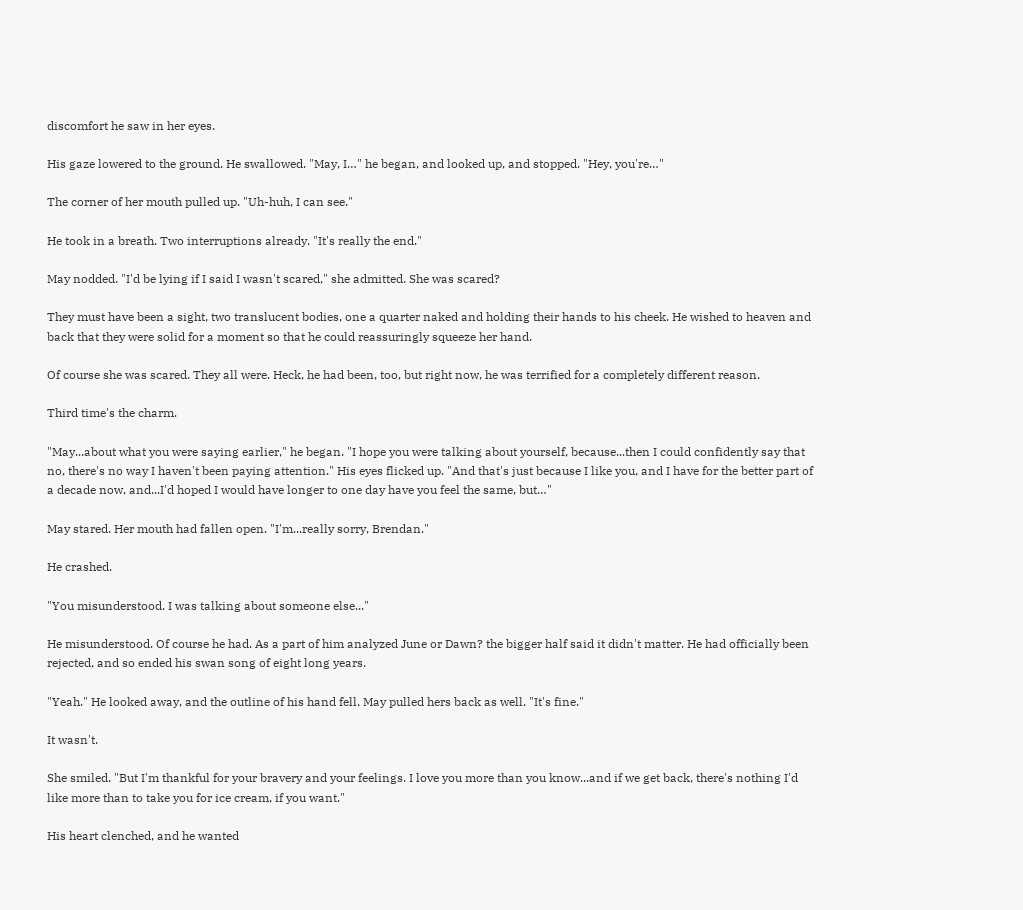discomfort he saw in her eyes.

His gaze lowered to the ground. He swallowed. "May, I…" he began, and looked up, and stopped. "Hey, you're…"

The corner of her mouth pulled up. "Uh-huh, I can see."

He took in a breath. Two interruptions already. "It's really the end."

May nodded. "I'd be lying if I said I wasn't scared," she admitted. She was scared?

They must have been a sight, two translucent bodies, one a quarter naked and holding their hands to his cheek. He wished to heaven and back that they were solid for a moment so that he could reassuringly squeeze her hand.

Of course she was scared. They all were. Heck, he had been, too, but right now, he was terrified for a completely different reason.

Third time's the charm.

"May...about what you were saying earlier," he began. "I hope you were talking about yourself, because...then I could confidently say that no, there's no way I haven't been paying attention." His eyes flicked up. "And that's just because I like you, and I have for the better part of a decade now, and...I'd hoped I would have longer to one day have you feel the same, but…"

May stared. Her mouth had fallen open. "I'm...really sorry, Brendan."

He crashed.

"You misunderstood. I was talking about someone else..."

He misunderstood. Of course he had. As a part of him analyzed June or Dawn? the bigger half said it didn't matter. He had officially been rejected, and so ended his swan song of eight long years.

"Yeah." He looked away, and the outline of his hand fell. May pulled hers back as well. "It's fine."

It wasn't.

She smiled. "But I'm thankful for your bravery and your feelings. I love you more than you know...and if we get back, there's nothing I'd like more than to take you for ice cream, if you want."

His heart clenched, and he wanted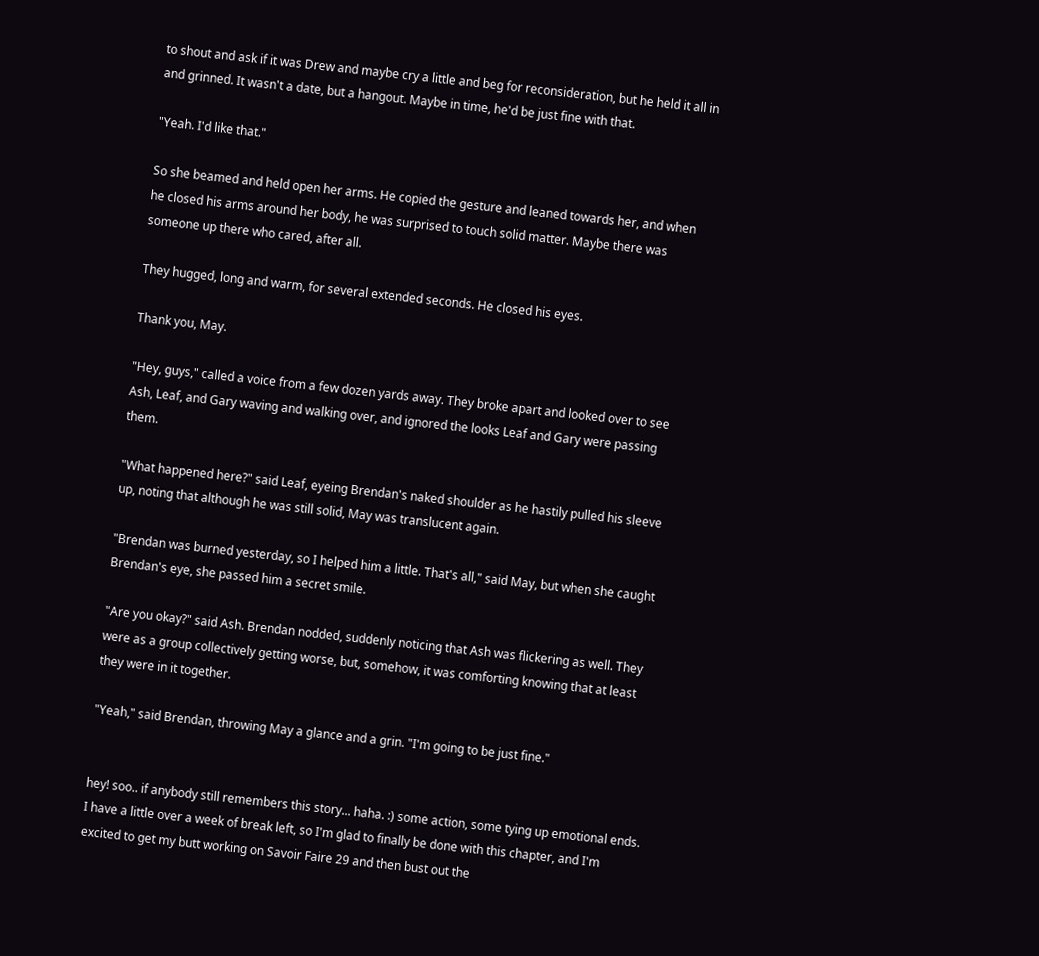to shout and ask if it was Drew and maybe cry a little and beg for reconsideration, but he held it all in and grinned. It wasn't a date, but a hangout. Maybe in time, he'd be just fine with that.

"Yeah. I'd like that."

So she beamed and held open her arms. He copied the gesture and leaned towards her, and when he closed his arms around her body, he was surprised to touch solid matter. Maybe there was someone up there who cared, after all.

They hugged, long and warm, for several extended seconds. He closed his eyes.

Thank you, May.

"Hey, guys," called a voice from a few dozen yards away. They broke apart and looked over to see Ash, Leaf, and Gary waving and walking over, and ignored the looks Leaf and Gary were passing them.

"What happened here?" said Leaf, eyeing Brendan's naked shoulder as he hastily pulled his sleeve up, noting that although he was still solid, May was translucent again.

"Brendan was burned yesterday, so I helped him a little. That's all," said May, but when she caught Brendan's eye, she passed him a secret smile.

"Are you okay?" said Ash. Brendan nodded, suddenly noticing that Ash was flickering as well. They were as a group collectively getting worse, but, somehow, it was comforting knowing that at least they were in it together.

"Yeah," said Brendan, throwing May a glance and a grin. "I'm going to be just fine."


hey! soo.. if anybody still remembers this story... haha. :) some action, some tying up emotional ends. I have a little over a week of break left, so I'm glad to finally be done with this chapter, and I'm excited to get my butt working on Savoir Faire 29 and then bust out the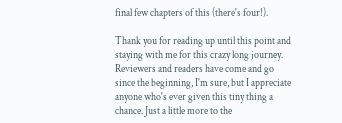final few chapters of this (there's four!).

Thank you for reading up until this point and staying with me for this crazy long journey. Reviewers and readers have come and go since the beginning, I'm sure, but I appreciate anyone who's ever given this tiny thing a chance. Just a little more to the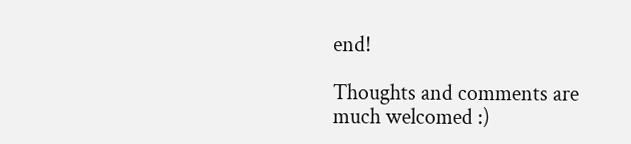end!

Thoughts and comments are much welcomed :)